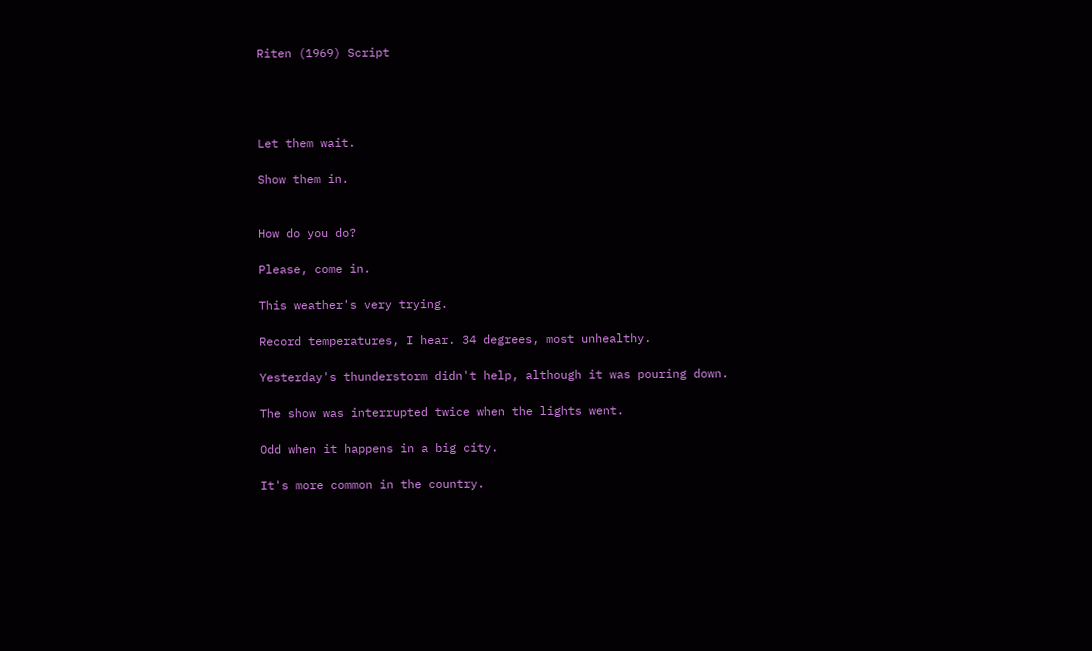Riten (1969) Script




Let them wait.

Show them in.


How do you do?

Please, come in.

This weather's very trying.

Record temperatures, I hear. 34 degrees, most unhealthy.

Yesterday's thunderstorm didn't help, although it was pouring down.

The show was interrupted twice when the lights went.

Odd when it happens in a big city.

It's more common in the country.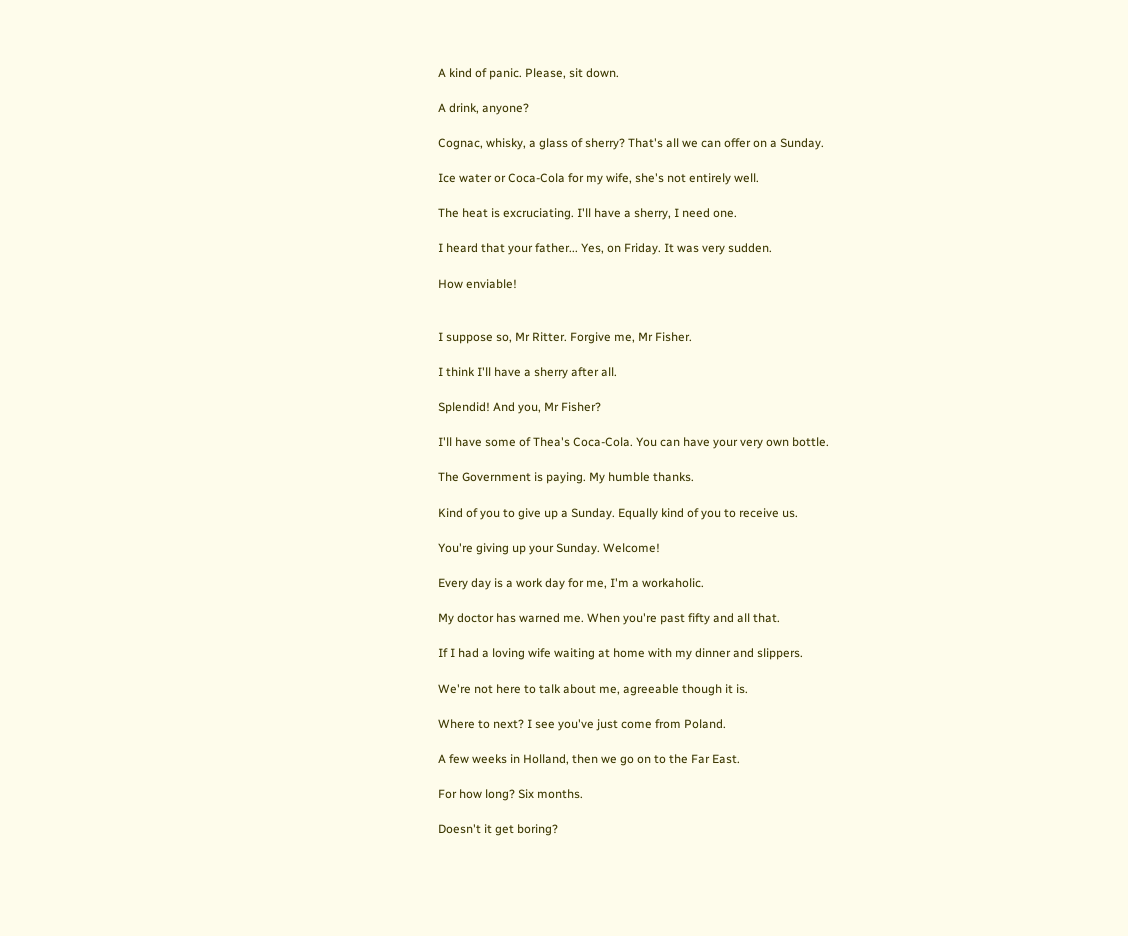A kind of panic. Please, sit down.

A drink, anyone?

Cognac, whisky, a glass of sherry? That's all we can offer on a Sunday.

Ice water or Coca-Cola for my wife, she's not entirely well.

The heat is excruciating. I'll have a sherry, I need one.

I heard that your father... Yes, on Friday. It was very sudden.

How enviable!


I suppose so, Mr Ritter. Forgive me, Mr Fisher.

I think I'll have a sherry after all.

Splendid! And you, Mr Fisher?

I'll have some of Thea's Coca-Cola. You can have your very own bottle.

The Government is paying. My humble thanks.

Kind of you to give up a Sunday. Equally kind of you to receive us.

You're giving up your Sunday. Welcome!

Every day is a work day for me, I'm a workaholic.

My doctor has warned me. When you're past fifty and all that.

If I had a loving wife waiting at home with my dinner and slippers.

We're not here to talk about me, agreeable though it is.

Where to next? I see you've just come from Poland.

A few weeks in Holland, then we go on to the Far East.

For how long? Six months.

Doesn't it get boring?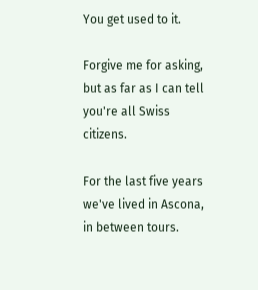You get used to it.

Forgive me for asking, but as far as I can tell you're all Swiss citizens.

For the last five years we've lived in Ascona, in between tours.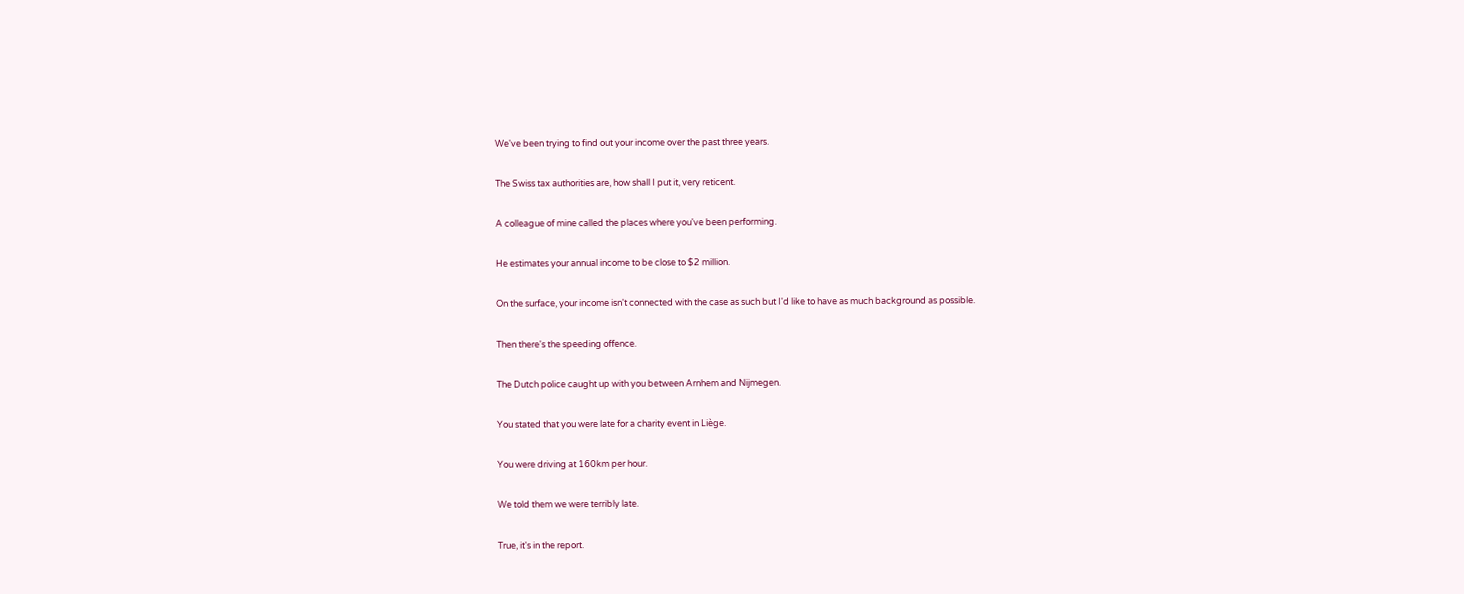We've been trying to find out your income over the past three years.

The Swiss tax authorities are, how shall I put it, very reticent.

A colleague of mine called the places where you've been performing.

He estimates your annual income to be close to $2 million.

On the surface, your income isn't connected with the case as such but I'd like to have as much background as possible.

Then there's the speeding offence.

The Dutch police caught up with you between Arnhem and Nijmegen.

You stated that you were late for a charity event in Liège.

You were driving at 160km per hour.

We told them we were terribly late.

True, it's in the report.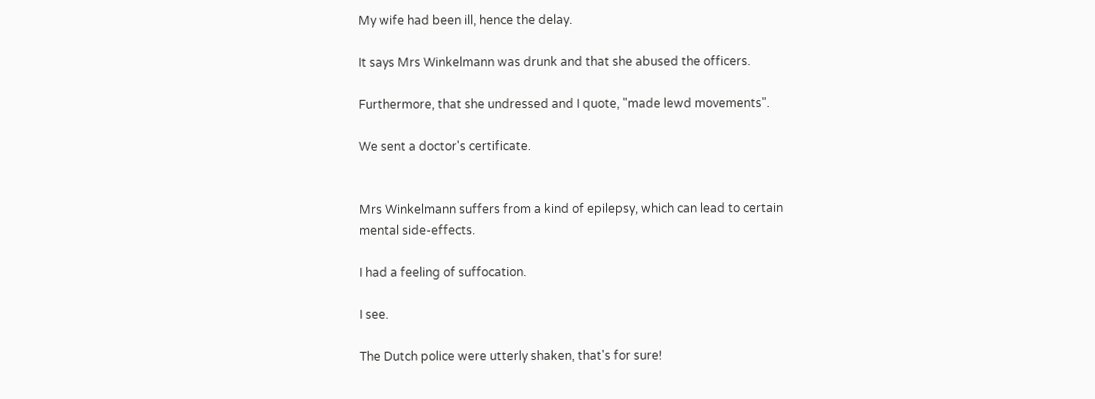My wife had been ill, hence the delay.

It says Mrs Winkelmann was drunk and that she abused the officers.

Furthermore, that she undressed and I quote, "made lewd movements".

We sent a doctor's certificate.


Mrs Winkelmann suffers from a kind of epilepsy, which can lead to certain mental side-effects.

I had a feeling of suffocation.

I see.

The Dutch police were utterly shaken, that's for sure!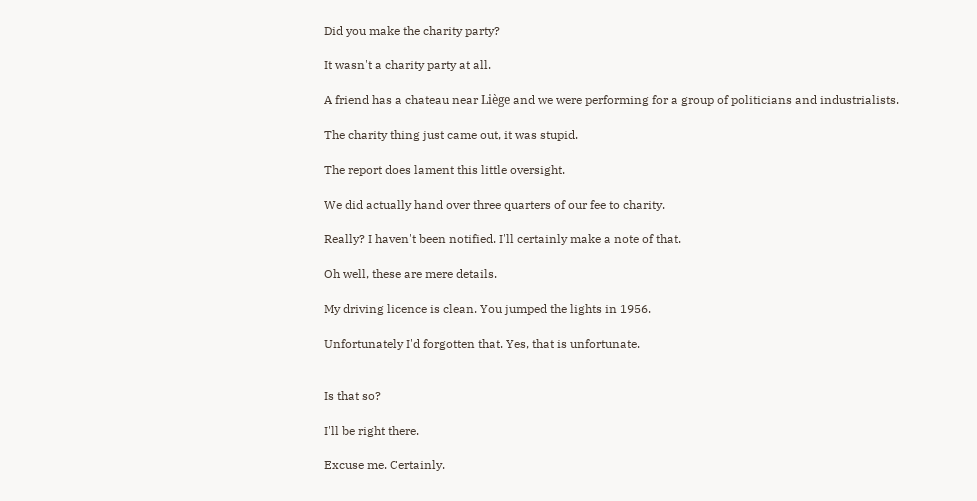Did you make the charity party?

It wasn't a charity party at all.

A friend has a chateau near Liège and we were performing for a group of politicians and industrialists.

The charity thing just came out, it was stupid.

The report does lament this little oversight.

We did actually hand over three quarters of our fee to charity.

Really? I haven't been notified. I'll certainly make a note of that.

Oh well, these are mere details.

My driving licence is clean. You jumped the lights in 1956.

Unfortunately I'd forgotten that. Yes, that is unfortunate.


Is that so?

I'll be right there.

Excuse me. Certainly.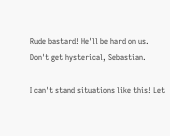Rude bastard! He'll be hard on us. Don't get hysterical, Sebastian.

I can't stand situations like this! Let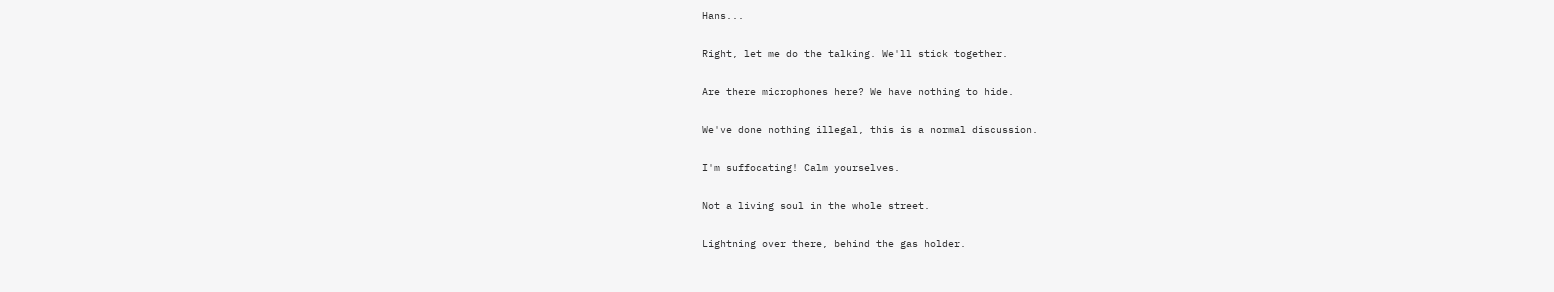Hans...

Right, let me do the talking. We'll stick together.

Are there microphones here? We have nothing to hide.

We've done nothing illegal, this is a normal discussion.

I'm suffocating! Calm yourselves.

Not a living soul in the whole street.

Lightning over there, behind the gas holder.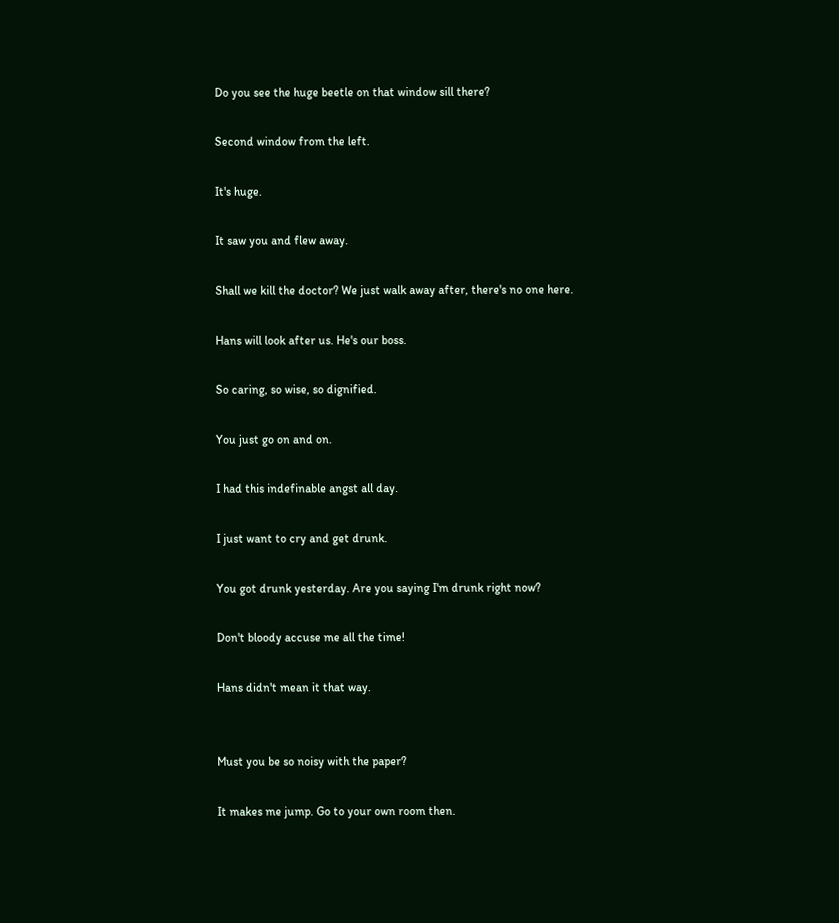Do you see the huge beetle on that window sill there?

Second window from the left.

It's huge.

It saw you and flew away.

Shall we kill the doctor? We just walk away after, there's no one here.

Hans will look after us. He's our boss.

So caring, so wise, so dignified.

You just go on and on.

I had this indefinable angst all day.

I just want to cry and get drunk.

You got drunk yesterday. Are you saying I'm drunk right now?

Don't bloody accuse me all the time!

Hans didn't mean it that way.


Must you be so noisy with the paper?

It makes me jump. Go to your own room then.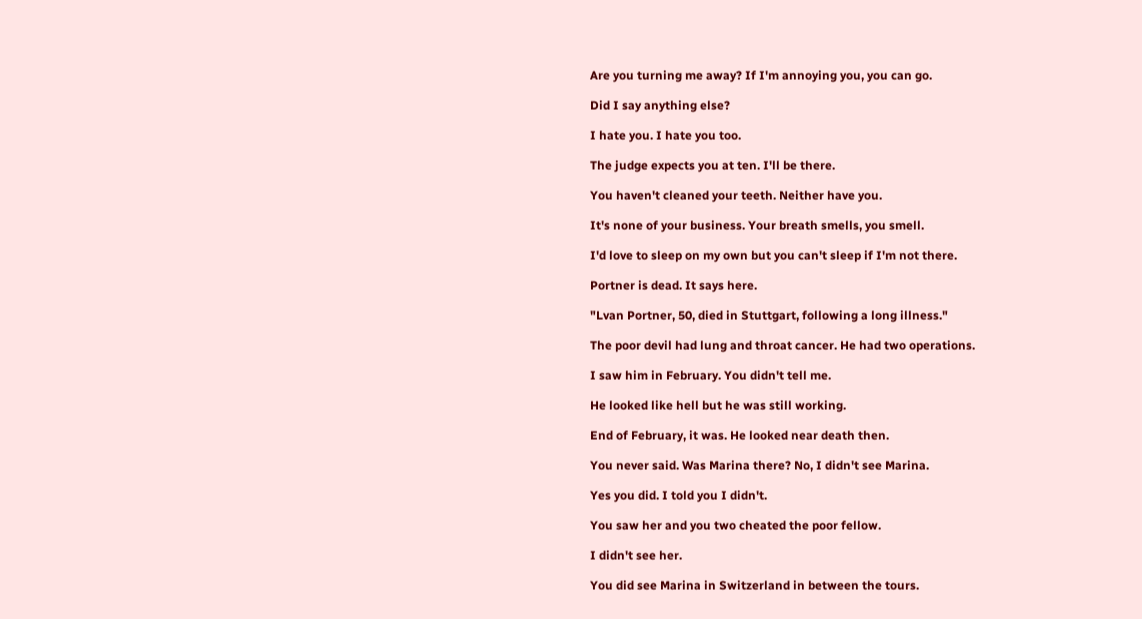Are you turning me away? If I'm annoying you, you can go.

Did I say anything else?

I hate you. I hate you too.

The judge expects you at ten. I'll be there.

You haven't cleaned your teeth. Neither have you.

It's none of your business. Your breath smells, you smell.

I'd love to sleep on my own but you can't sleep if I'm not there.

Portner is dead. It says here.

"Lvan Portner, 50, died in Stuttgart, following a long illness."

The poor devil had lung and throat cancer. He had two operations.

I saw him in February. You didn't tell me.

He looked like hell but he was still working.

End of February, it was. He looked near death then.

You never said. Was Marina there? No, I didn't see Marina.

Yes you did. I told you I didn't.

You saw her and you two cheated the poor fellow.

I didn't see her.

You did see Marina in Switzerland in between the tours.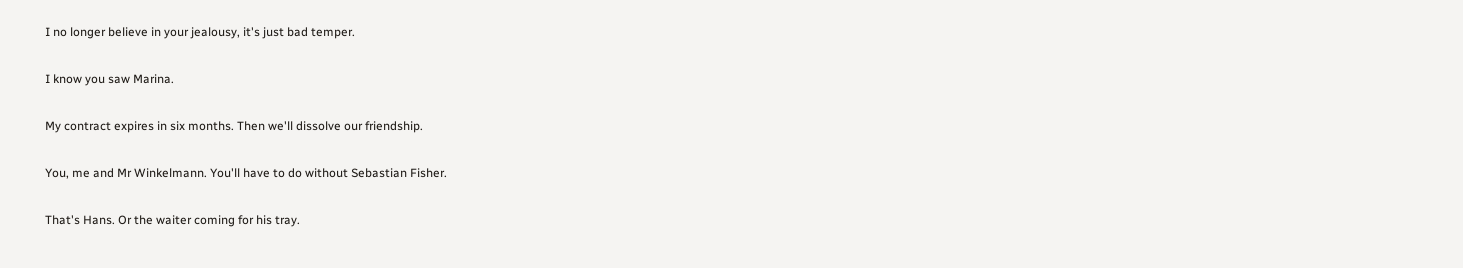I no longer believe in your jealousy, it's just bad temper.

I know you saw Marina.

My contract expires in six months. Then we'll dissolve our friendship.

You, me and Mr Winkelmann. You'll have to do without Sebastian Fisher.

That's Hans. Or the waiter coming for his tray.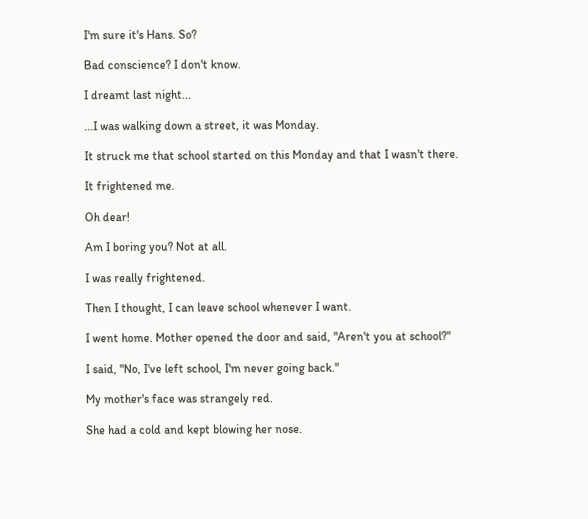I'm sure it's Hans. So?

Bad conscience? I don't know.

I dreamt last night...

...I was walking down a street, it was Monday.

It struck me that school started on this Monday and that I wasn't there.

It frightened me.

Oh dear!

Am I boring you? Not at all.

I was really frightened.

Then I thought, I can leave school whenever I want.

I went home. Mother opened the door and said, "Aren't you at school?"

I said, "No, I've left school, I'm never going back."

My mother's face was strangely red.

She had a cold and kept blowing her nose.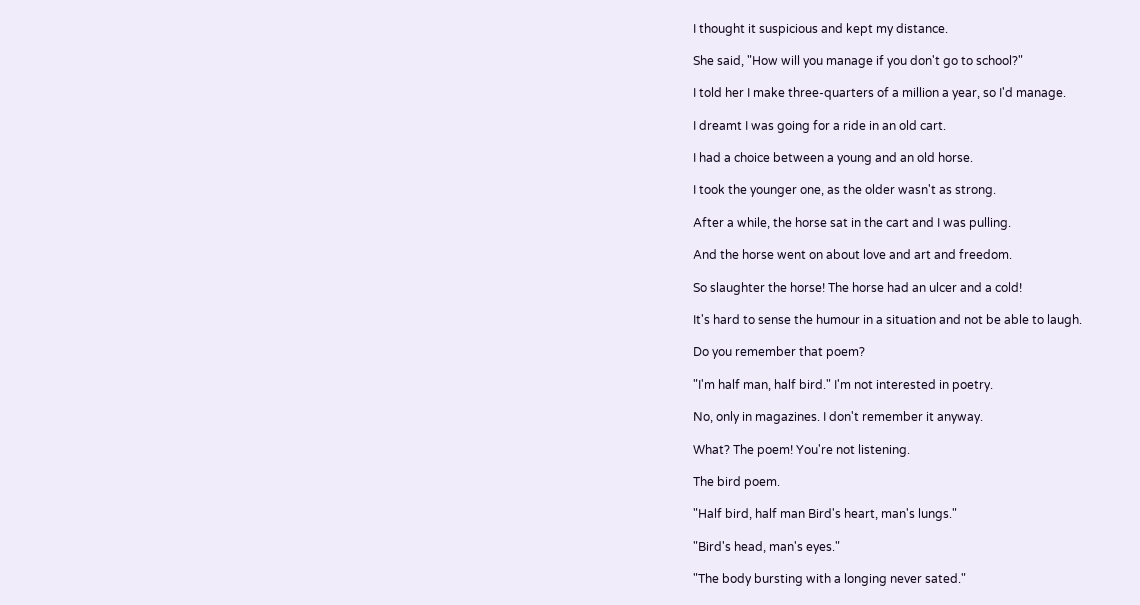I thought it suspicious and kept my distance.

She said, "How will you manage if you don't go to school?"

I told her I make three-quarters of a million a year, so I'd manage.

I dreamt I was going for a ride in an old cart.

I had a choice between a young and an old horse.

I took the younger one, as the older wasn't as strong.

After a while, the horse sat in the cart and I was pulling.

And the horse went on about love and art and freedom.

So slaughter the horse! The horse had an ulcer and a cold!

It's hard to sense the humour in a situation and not be able to laugh.

Do you remember that poem?

"I'm half man, half bird." I'm not interested in poetry.

No, only in magazines. I don't remember it anyway.

What? The poem! You're not listening.

The bird poem.

"Half bird, half man Bird's heart, man's lungs."

"Bird's head, man's eyes."

"The body bursting with a longing never sated."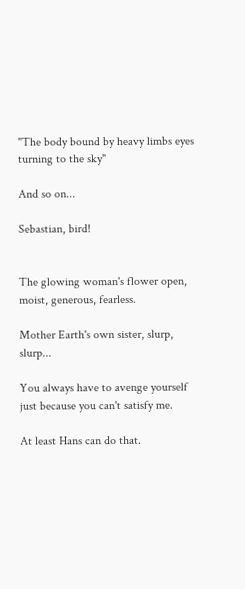"The body bound by heavy limbs eyes turning to the sky"

And so on...

Sebastian, bird!


The glowing woman's flower open, moist, generous, fearless.

Mother Earth's own sister, slurp, slurp...

You always have to avenge yourself just because you can't satisfy me.

At least Hans can do that.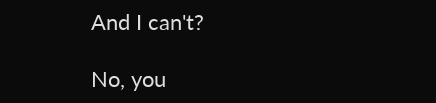And I can't?

No, you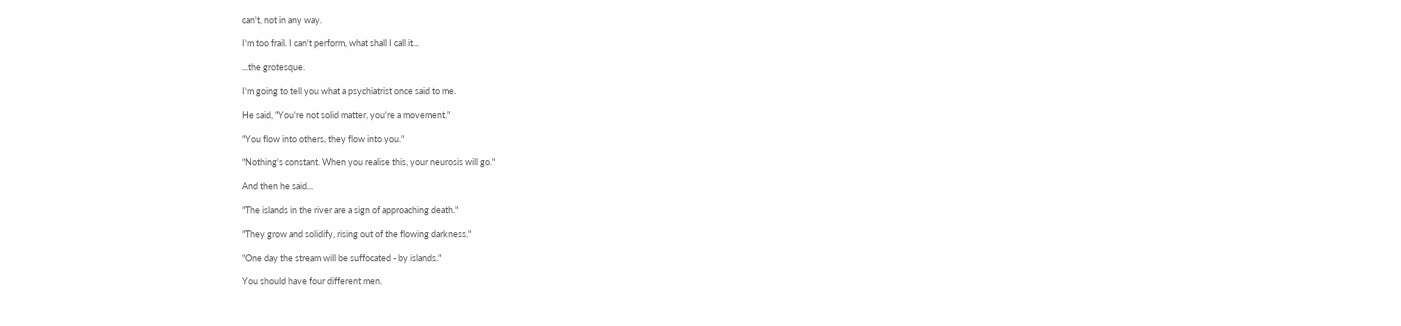can't, not in any way.

I'm too frail. I can't perform, what shall I call it...

...the grotesque.

I'm going to tell you what a psychiatrist once said to me.

He said, "You're not solid matter, you're a movement."

"You flow into others, they flow into you."

"Nothing's constant. When you realise this, your neurosis will go."

And then he said...

"The islands in the river are a sign of approaching death."

"They grow and solidify, rising out of the flowing darkness."

"One day the stream will be suffocated - by islands."

You should have four different men.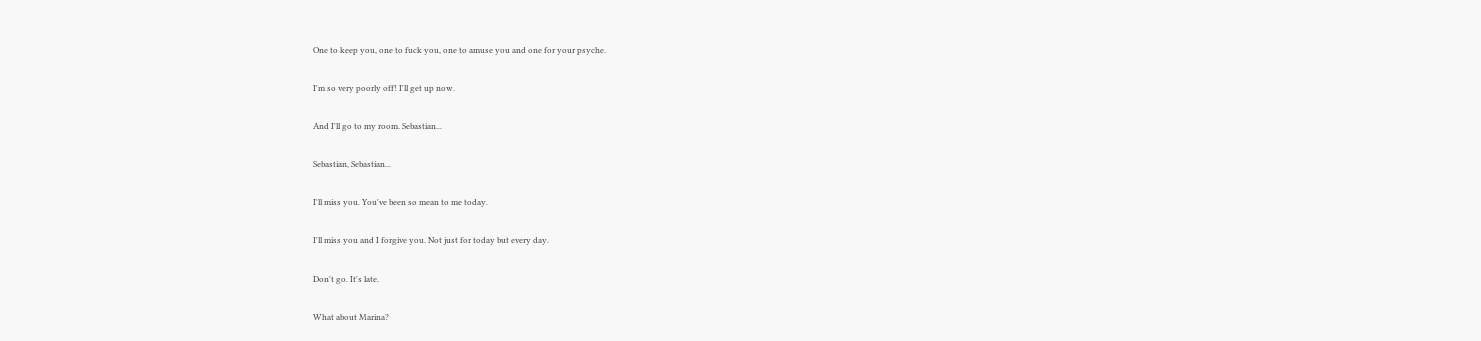One to keep you, one to fuck you, one to amuse you and one for your psyche.

I'm so very poorly off! I'll get up now.

And I'll go to my room. Sebastian...

Sebastian, Sebastian...

I'll miss you. You've been so mean to me today.

I'll miss you and I forgive you. Not just for today but every day.

Don't go. It's late.

What about Marina?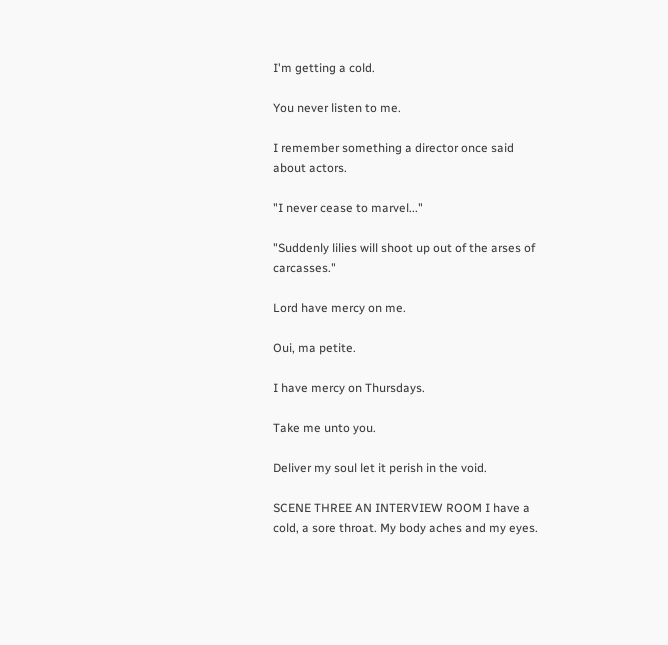I'm getting a cold.

You never listen to me.

I remember something a director once said about actors.

"I never cease to marvel..."

"Suddenly lilies will shoot up out of the arses of carcasses."

Lord have mercy on me.

Oui, ma petite.

I have mercy on Thursdays.

Take me unto you.

Deliver my soul let it perish in the void.

SCENE THREE AN INTERVIEW ROOM I have a cold, a sore throat. My body aches and my eyes.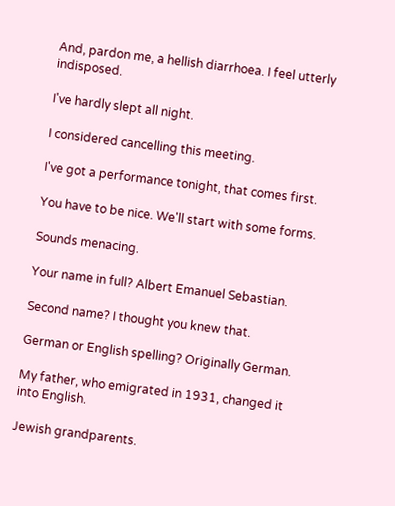And, pardon me, a hellish diarrhoea. I feel utterly indisposed.

I've hardly slept all night.

I considered cancelling this meeting.

I've got a performance tonight, that comes first.

You have to be nice. We'll start with some forms.

Sounds menacing.

Your name in full? Albert Emanuel Sebastian.

Second name? I thought you knew that.

German or English spelling? Originally German.

My father, who emigrated in 1931, changed it into English.

Jewish grandparents.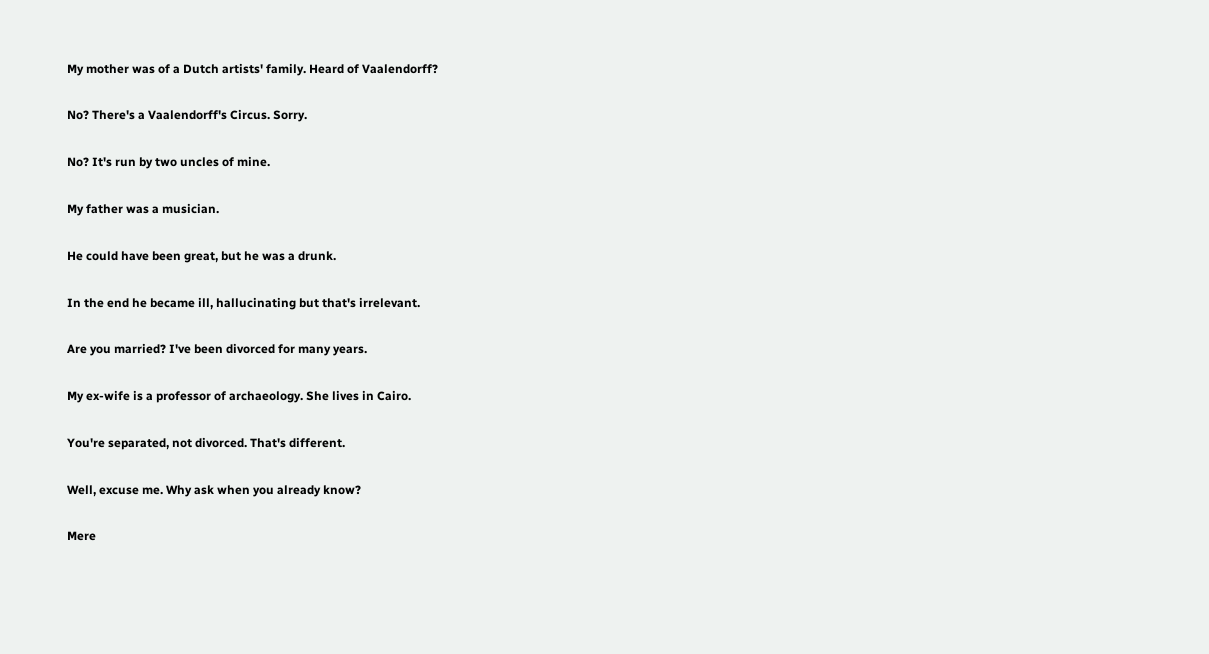My mother was of a Dutch artists' family. Heard of Vaalendorff?

No? There's a Vaalendorff's Circus. Sorry.

No? It's run by two uncles of mine.

My father was a musician.

He could have been great, but he was a drunk.

In the end he became ill, hallucinating but that's irrelevant.

Are you married? I've been divorced for many years.

My ex-wife is a professor of archaeology. She lives in Cairo.

You're separated, not divorced. That's different.

Well, excuse me. Why ask when you already know?

Mere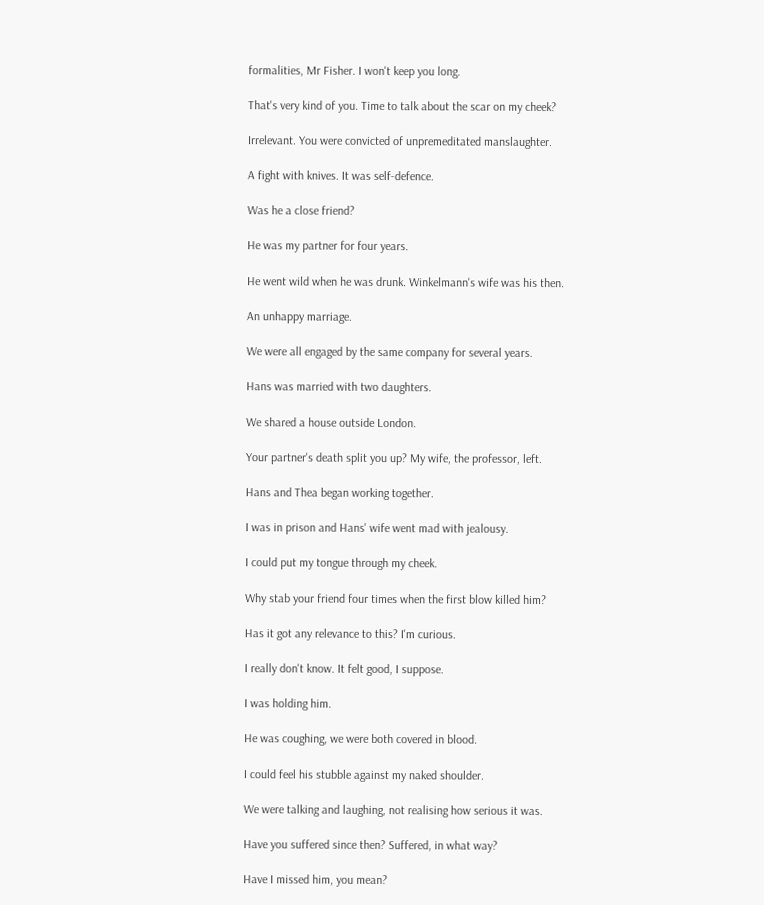formalities, Mr Fisher. I won't keep you long.

That's very kind of you. Time to talk about the scar on my cheek?

Irrelevant. You were convicted of unpremeditated manslaughter.

A fight with knives. It was self-defence.

Was he a close friend?

He was my partner for four years.

He went wild when he was drunk. Winkelmann's wife was his then.

An unhappy marriage.

We were all engaged by the same company for several years.

Hans was married with two daughters.

We shared a house outside London.

Your partner's death split you up? My wife, the professor, left.

Hans and Thea began working together.

I was in prison and Hans' wife went mad with jealousy.

I could put my tongue through my cheek.

Why stab your friend four times when the first blow killed him?

Has it got any relevance to this? I'm curious.

I really don't know. It felt good, I suppose.

I was holding him.

He was coughing, we were both covered in blood.

I could feel his stubble against my naked shoulder.

We were talking and laughing, not realising how serious it was.

Have you suffered since then? Suffered, in what way?

Have I missed him, you mean?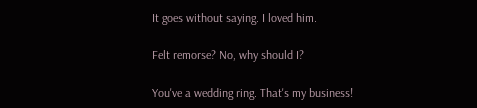It goes without saying. I loved him.

Felt remorse? No, why should I?

You've a wedding ring. That's my business!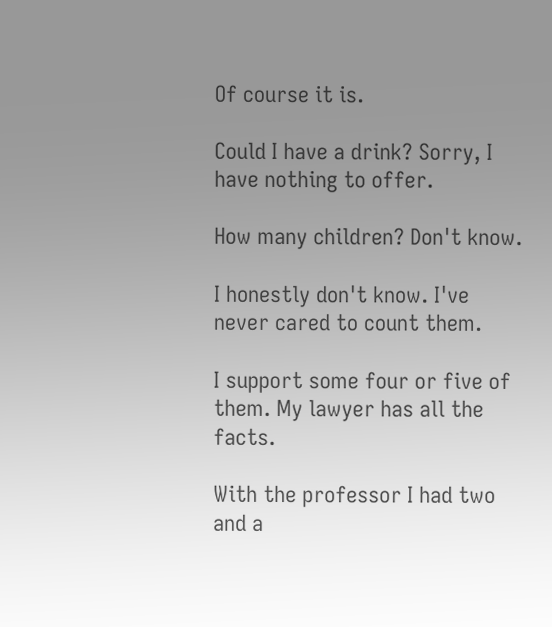Of course it is.

Could I have a drink? Sorry, I have nothing to offer.

How many children? Don't know.

I honestly don't know. I've never cared to count them.

I support some four or five of them. My lawyer has all the facts.

With the professor I had two and a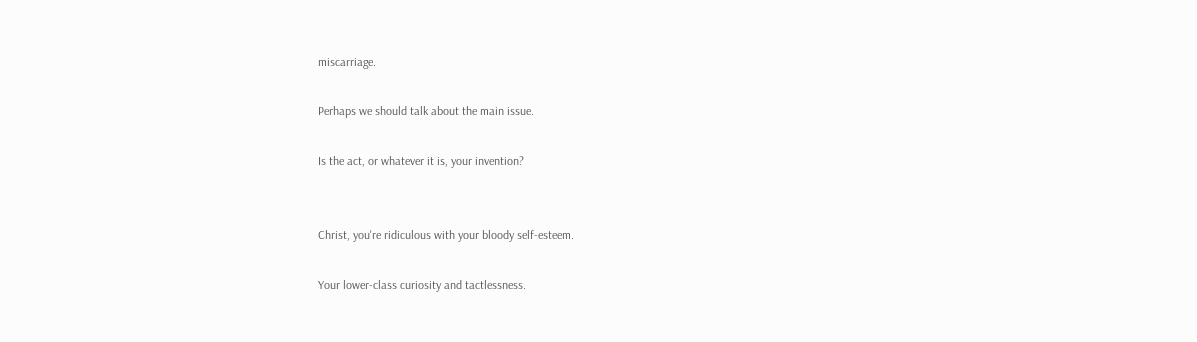miscarriage.

Perhaps we should talk about the main issue.

Is the act, or whatever it is, your invention?


Christ, you're ridiculous with your bloody self-esteem.

Your lower-class curiosity and tactlessness.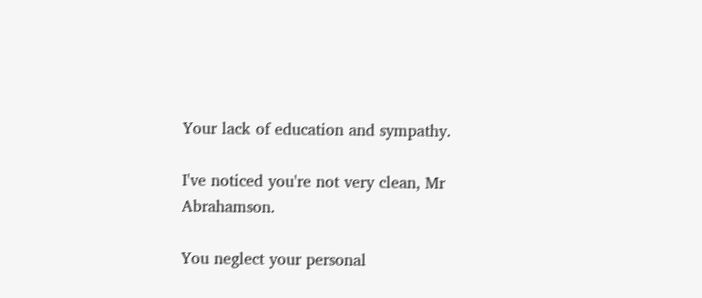Your lack of education and sympathy.

I've noticed you're not very clean, Mr Abrahamson.

You neglect your personal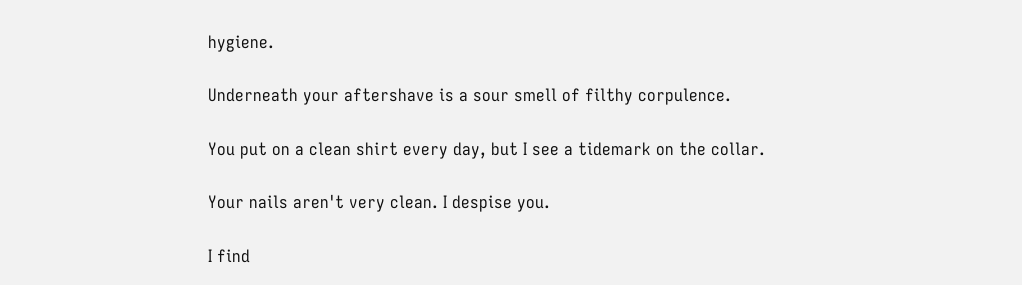hygiene.

Underneath your aftershave is a sour smell of filthy corpulence.

You put on a clean shirt every day, but I see a tidemark on the collar.

Your nails aren't very clean. I despise you.

I find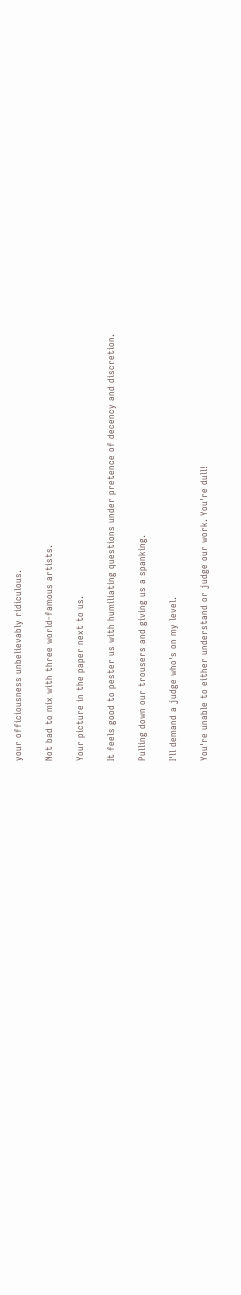your officiousness unbelievably ridiculous.

Not bad to mix with three world-famous artists.

Your picture in the paper next to us.

It feels good to pester us with humiliating questions under pretence of decency and discretion.

Pulling down our trousers and giving us a spanking.

I'll demand a judge who's on my level.

You're unable to either understand or judge our work. You're dull!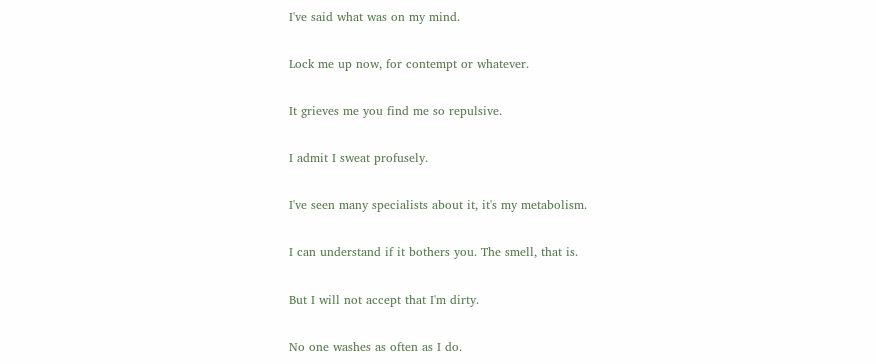I've said what was on my mind.

Lock me up now, for contempt or whatever.

It grieves me you find me so repulsive.

I admit I sweat profusely.

I've seen many specialists about it, it's my metabolism.

I can understand if it bothers you. The smell, that is.

But I will not accept that I'm dirty.

No one washes as often as I do.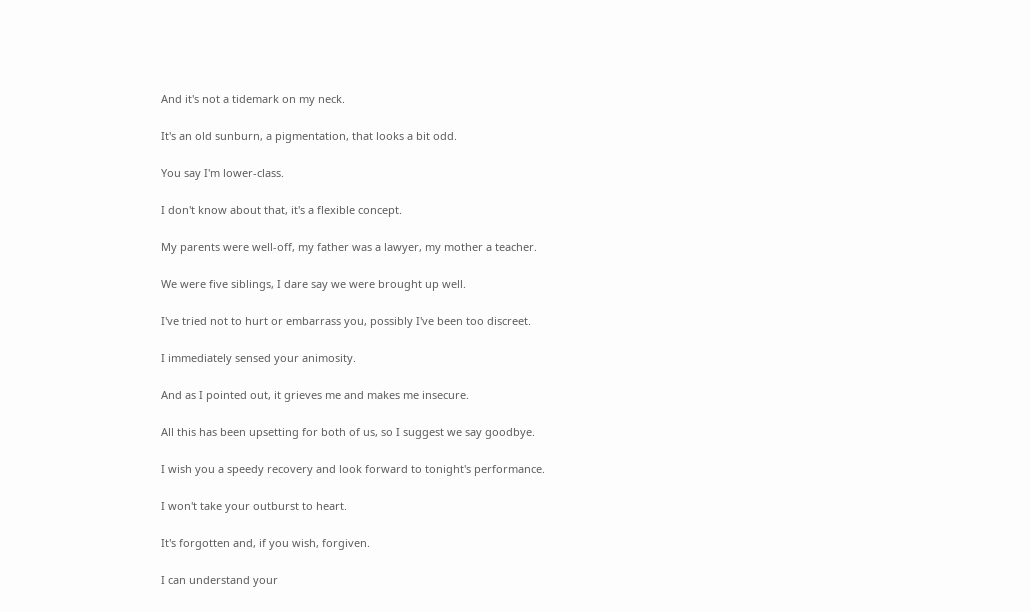And it's not a tidemark on my neck.

It's an old sunburn, a pigmentation, that looks a bit odd.

You say I'm lower-class.

I don't know about that, it's a flexible concept.

My parents were well-off, my father was a lawyer, my mother a teacher.

We were five siblings, I dare say we were brought up well.

I've tried not to hurt or embarrass you, possibly I've been too discreet.

I immediately sensed your animosity.

And as I pointed out, it grieves me and makes me insecure.

All this has been upsetting for both of us, so I suggest we say goodbye.

I wish you a speedy recovery and look forward to tonight's performance.

I won't take your outburst to heart.

It's forgotten and, if you wish, forgiven.

I can understand your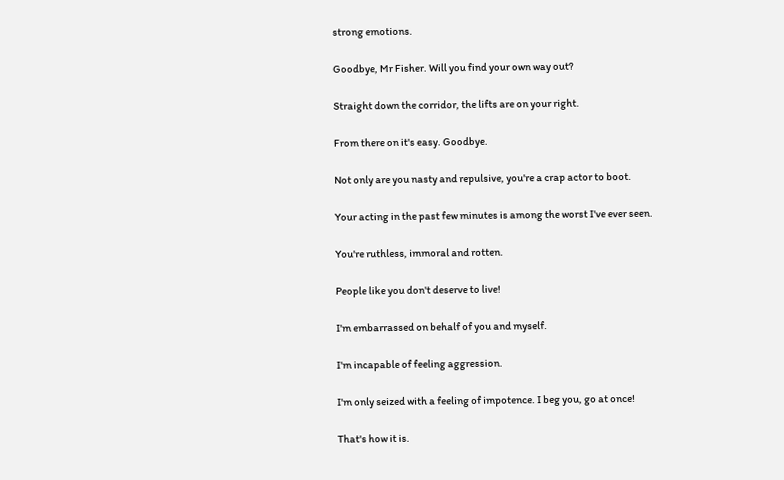strong emotions.

Goodbye, Mr Fisher. Will you find your own way out?

Straight down the corridor, the lifts are on your right.

From there on it's easy. Goodbye.

Not only are you nasty and repulsive, you're a crap actor to boot.

Your acting in the past few minutes is among the worst I've ever seen.

You're ruthless, immoral and rotten.

People like you don't deserve to live!

I'm embarrassed on behalf of you and myself.

I'm incapable of feeling aggression.

I'm only seized with a feeling of impotence. I beg you, go at once!

That's how it is.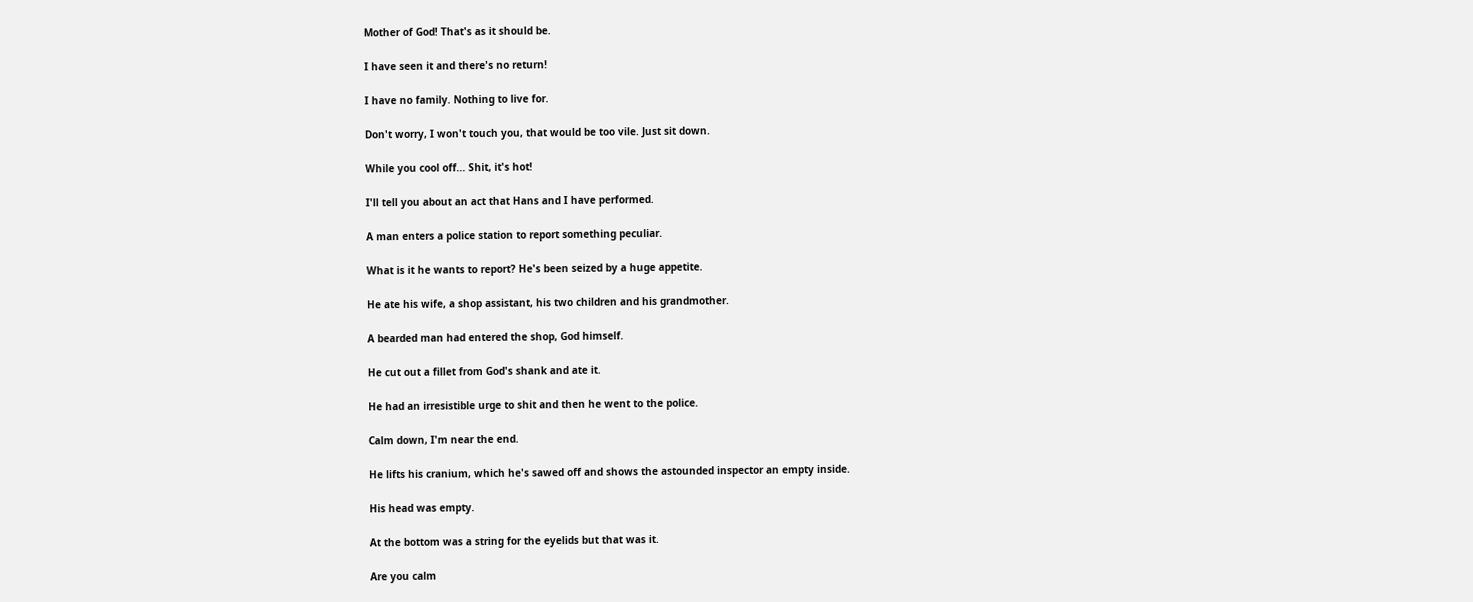Mother of God! That's as it should be.

I have seen it and there's no return!

I have no family. Nothing to live for.

Don't worry, I won't touch you, that would be too vile. Just sit down.

While you cool off... Shit, it's hot!

I'll tell you about an act that Hans and I have performed.

A man enters a police station to report something peculiar.

What is it he wants to report? He's been seized by a huge appetite.

He ate his wife, a shop assistant, his two children and his grandmother.

A bearded man had entered the shop, God himself.

He cut out a fillet from God's shank and ate it.

He had an irresistible urge to shit and then he went to the police.

Calm down, I'm near the end.

He lifts his cranium, which he's sawed off and shows the astounded inspector an empty inside.

His head was empty.

At the bottom was a string for the eyelids but that was it.

Are you calm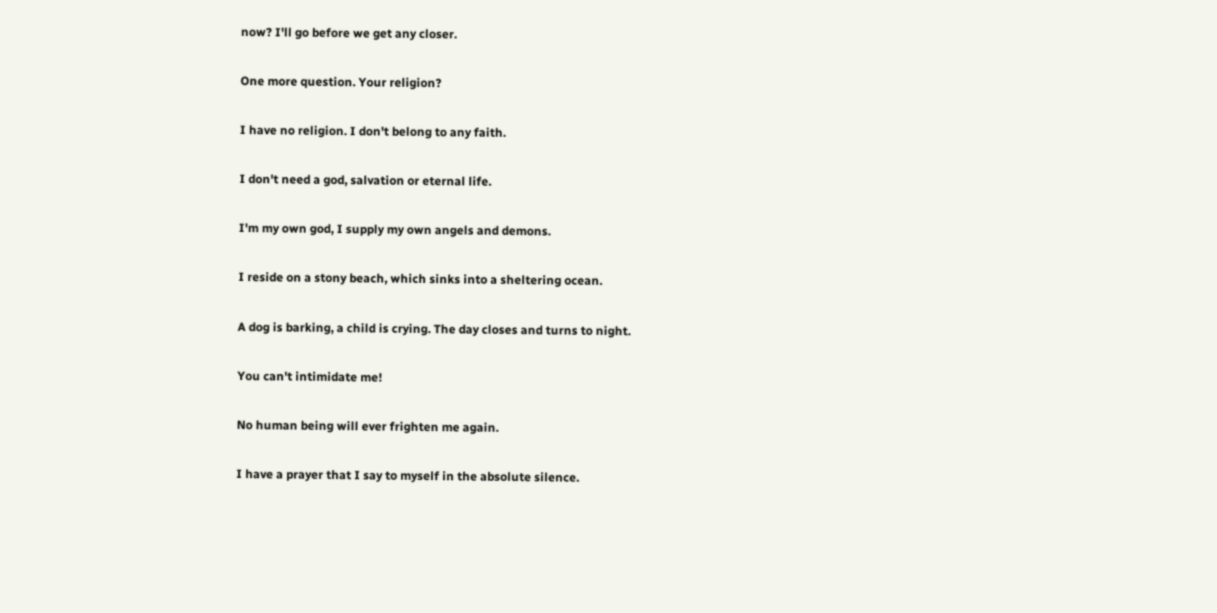now? I'll go before we get any closer.

One more question. Your religion?

I have no religion. I don't belong to any faith.

I don't need a god, salvation or eternal life.

I'm my own god, I supply my own angels and demons.

I reside on a stony beach, which sinks into a sheltering ocean.

A dog is barking, a child is crying. The day closes and turns to night.

You can't intimidate me!

No human being will ever frighten me again.

I have a prayer that I say to myself in the absolute silence.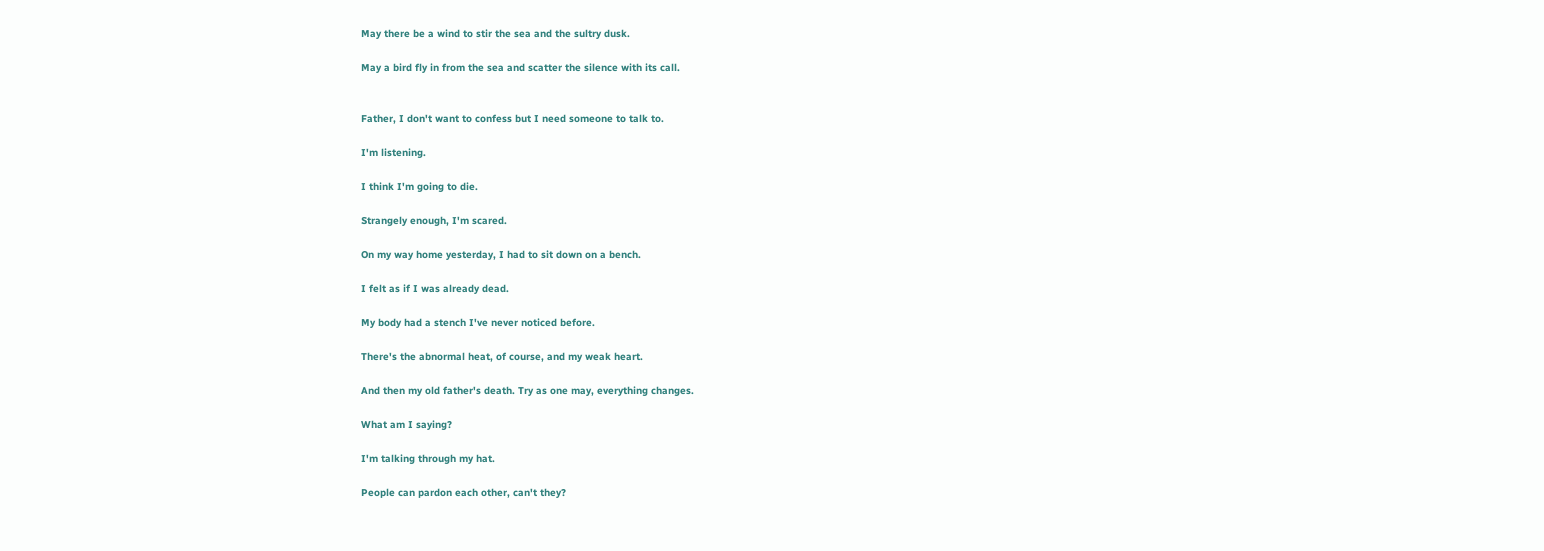May there be a wind to stir the sea and the sultry dusk.

May a bird fly in from the sea and scatter the silence with its call.


Father, I don't want to confess but I need someone to talk to.

I'm listening.

I think I'm going to die.

Strangely enough, I'm scared.

On my way home yesterday, I had to sit down on a bench.

I felt as if I was already dead.

My body had a stench I've never noticed before.

There's the abnormal heat, of course, and my weak heart.

And then my old father's death. Try as one may, everything changes.

What am I saying?

I'm talking through my hat.

People can pardon each other, can't they?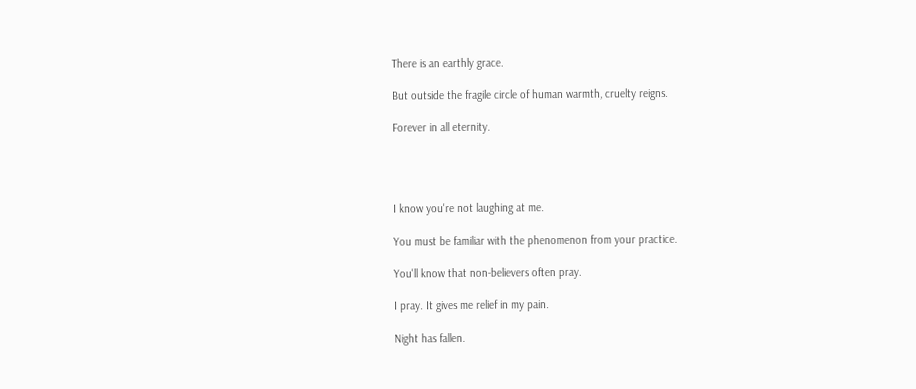There is an earthly grace.

But outside the fragile circle of human warmth, cruelty reigns.

Forever in all eternity.




I know you're not laughing at me.

You must be familiar with the phenomenon from your practice.

You'll know that non-believers often pray.

I pray. It gives me relief in my pain.

Night has fallen.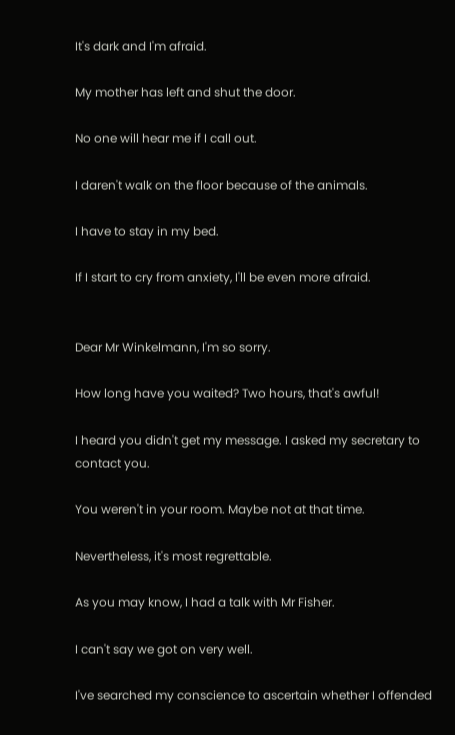It's dark and I'm afraid.

My mother has left and shut the door.

No one will hear me if I call out.

I daren't walk on the floor because of the animals.

I have to stay in my bed.

If I start to cry from anxiety, I'll be even more afraid.


Dear Mr Winkelmann, I'm so sorry.

How long have you waited? Two hours, that's awful!

I heard you didn't get my message. I asked my secretary to contact you.

You weren't in your room. Maybe not at that time.

Nevertheless, it's most regrettable.

As you may know, I had a talk with Mr Fisher.

I can't say we got on very well.

I've searched my conscience to ascertain whether I offended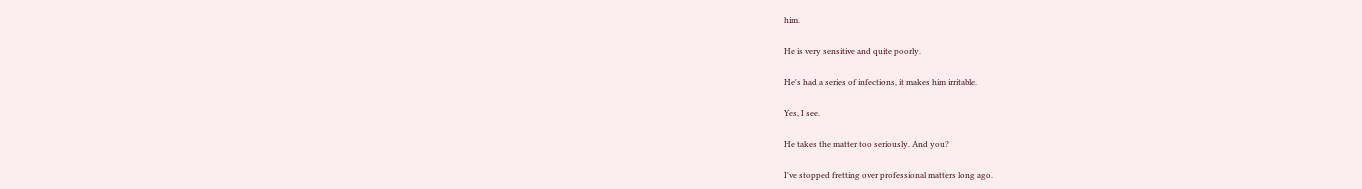him.

He is very sensitive and quite poorly.

He's had a series of infections, it makes him irritable.

Yes, I see.

He takes the matter too seriously. And you?

I've stopped fretting over professional matters long ago.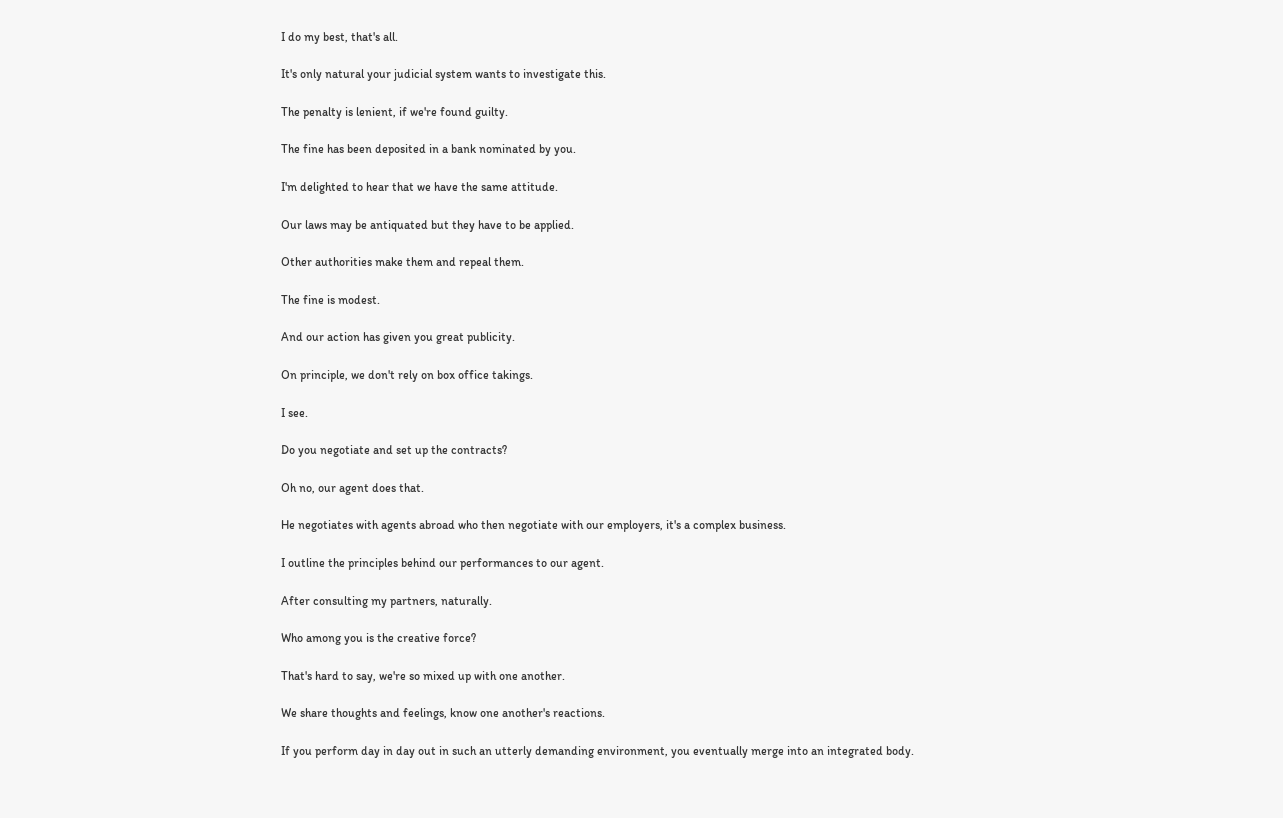I do my best, that's all.

It's only natural your judicial system wants to investigate this.

The penalty is lenient, if we're found guilty.

The fine has been deposited in a bank nominated by you.

I'm delighted to hear that we have the same attitude.

Our laws may be antiquated but they have to be applied.

Other authorities make them and repeal them.

The fine is modest.

And our action has given you great publicity.

On principle, we don't rely on box office takings.

I see.

Do you negotiate and set up the contracts?

Oh no, our agent does that.

He negotiates with agents abroad who then negotiate with our employers, it's a complex business.

I outline the principles behind our performances to our agent.

After consulting my partners, naturally.

Who among you is the creative force?

That's hard to say, we're so mixed up with one another.

We share thoughts and feelings, know one another's reactions.

If you perform day in day out in such an utterly demanding environment, you eventually merge into an integrated body.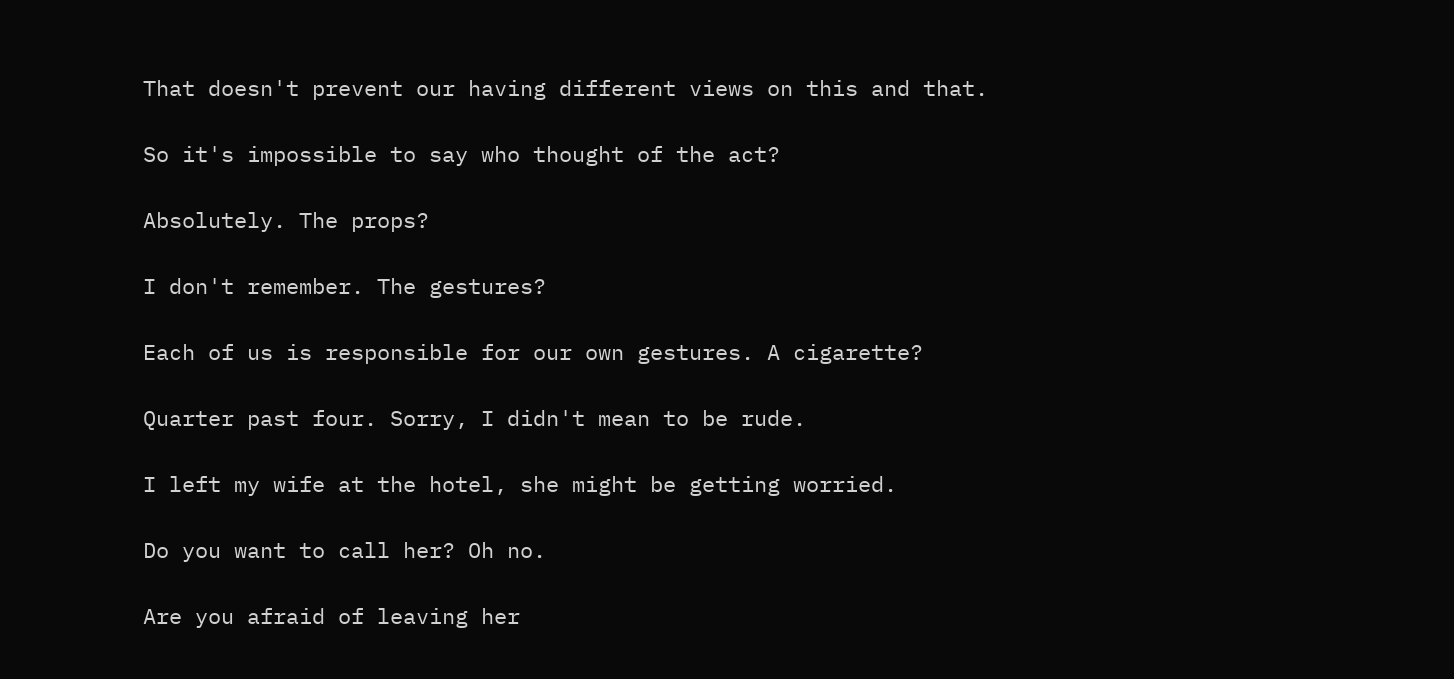That doesn't prevent our having different views on this and that.

So it's impossible to say who thought of the act?

Absolutely. The props?

I don't remember. The gestures?

Each of us is responsible for our own gestures. A cigarette?

Quarter past four. Sorry, I didn't mean to be rude.

I left my wife at the hotel, she might be getting worried.

Do you want to call her? Oh no.

Are you afraid of leaving her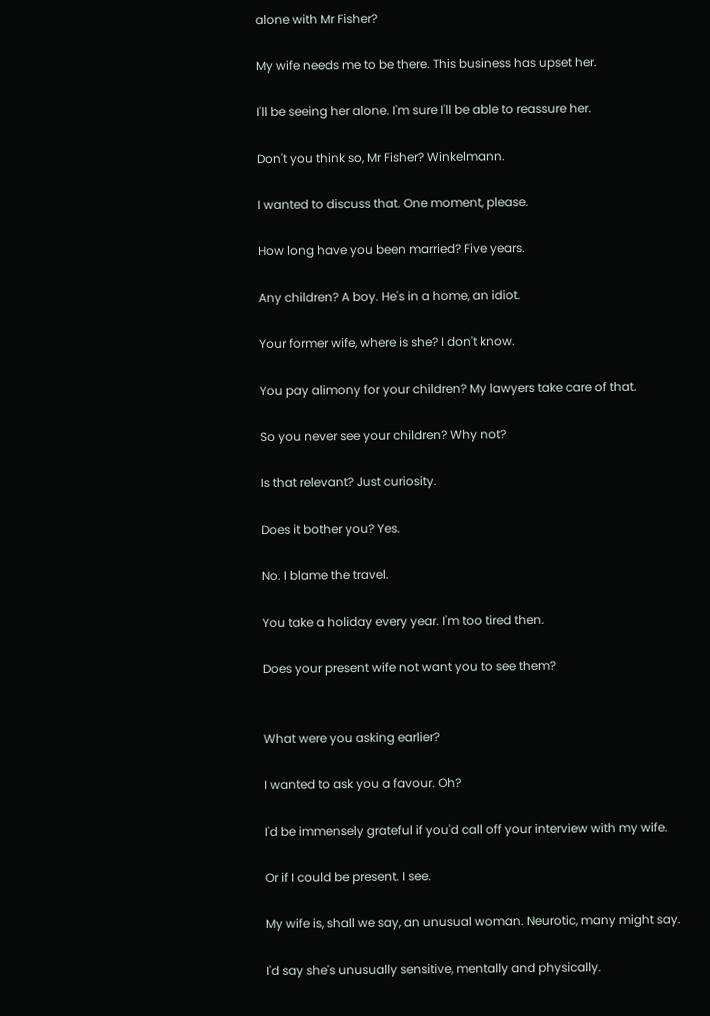alone with Mr Fisher?

My wife needs me to be there. This business has upset her.

I'll be seeing her alone. I'm sure I'll be able to reassure her.

Don't you think so, Mr Fisher? Winkelmann.

I wanted to discuss that. One moment, please.

How long have you been married? Five years.

Any children? A boy. He's in a home, an idiot.

Your former wife, where is she? I don't know.

You pay alimony for your children? My lawyers take care of that.

So you never see your children? Why not?

Is that relevant? Just curiosity.

Does it bother you? Yes.

No. I blame the travel.

You take a holiday every year. I'm too tired then.

Does your present wife not want you to see them?


What were you asking earlier?

I wanted to ask you a favour. Oh?

I'd be immensely grateful if you'd call off your interview with my wife.

Or if I could be present. I see.

My wife is, shall we say, an unusual woman. Neurotic, many might say.

I'd say she's unusually sensitive, mentally and physically.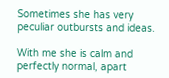Sometimes she has very peculiar outbursts and ideas.

With me she is calm and perfectly normal, apart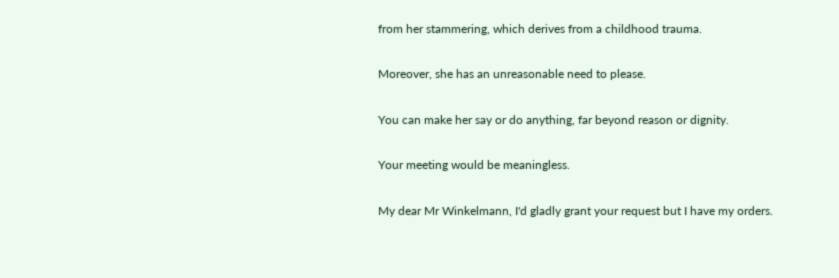from her stammering, which derives from a childhood trauma.

Moreover, she has an unreasonable need to please.

You can make her say or do anything, far beyond reason or dignity.

Your meeting would be meaningless.

My dear Mr Winkelmann, I'd gladly grant your request but I have my orders.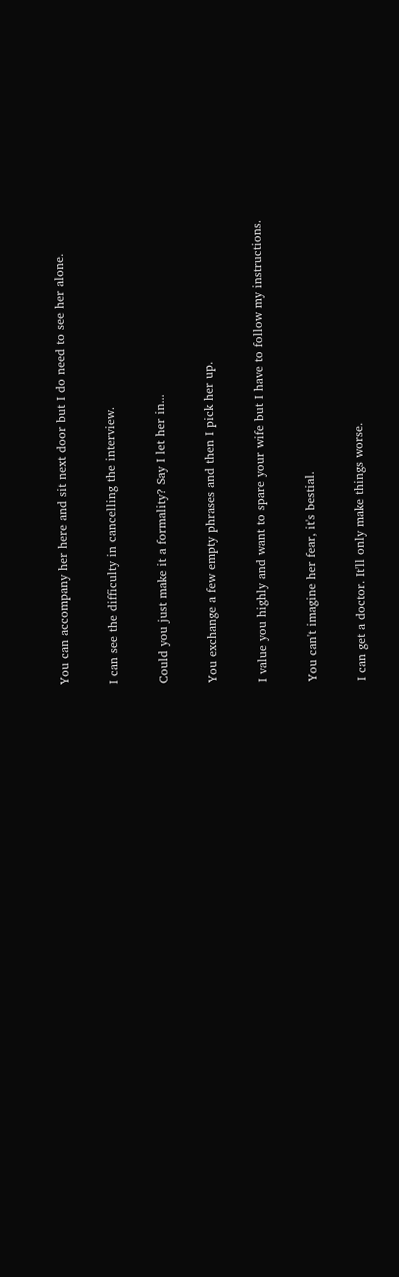You can accompany her here and sit next door but I do need to see her alone.

I can see the difficulty in cancelling the interview.

Could you just make it a formality? Say I let her in...

You exchange a few empty phrases and then I pick her up.

I value you highly and want to spare your wife but I have to follow my instructions.

You can't imagine her fear, it's bestial.

I can get a doctor. It'll only make things worse.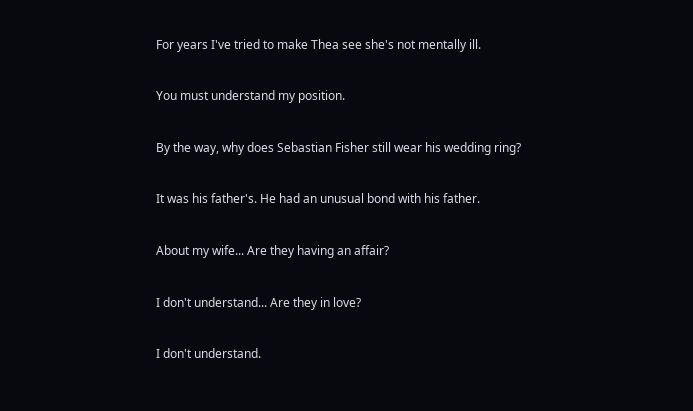For years I've tried to make Thea see she's not mentally ill.

You must understand my position.

By the way, why does Sebastian Fisher still wear his wedding ring?

It was his father's. He had an unusual bond with his father.

About my wife... Are they having an affair?

I don't understand... Are they in love?

I don't understand.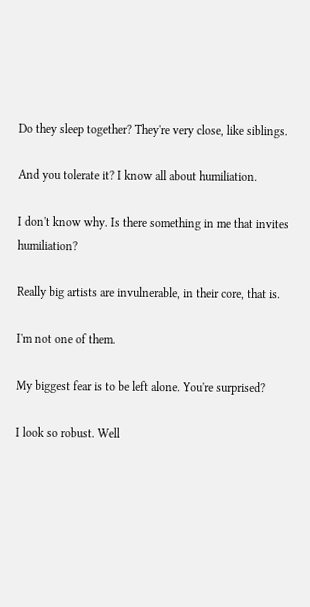Do they sleep together? They're very close, like siblings.

And you tolerate it? I know all about humiliation.

I don't know why. Is there something in me that invites humiliation?

Really big artists are invulnerable, in their core, that is.

I'm not one of them.

My biggest fear is to be left alone. You're surprised?

I look so robust. Well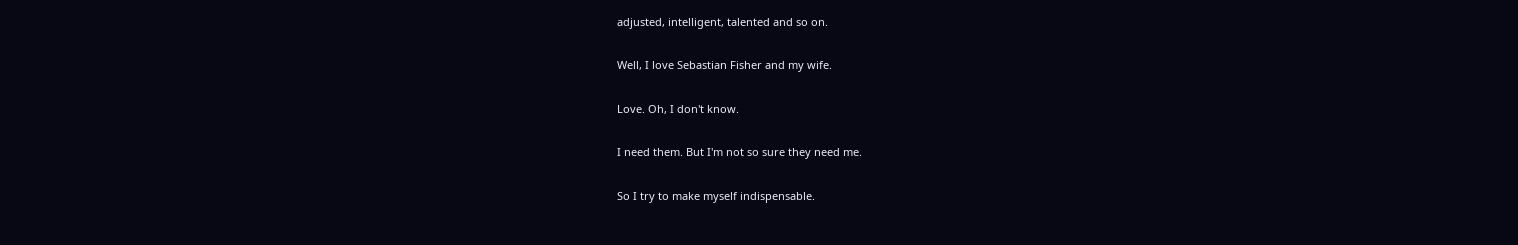adjusted, intelligent, talented and so on.

Well, I love Sebastian Fisher and my wife.

Love. Oh, I don't know.

I need them. But I'm not so sure they need me.

So I try to make myself indispensable.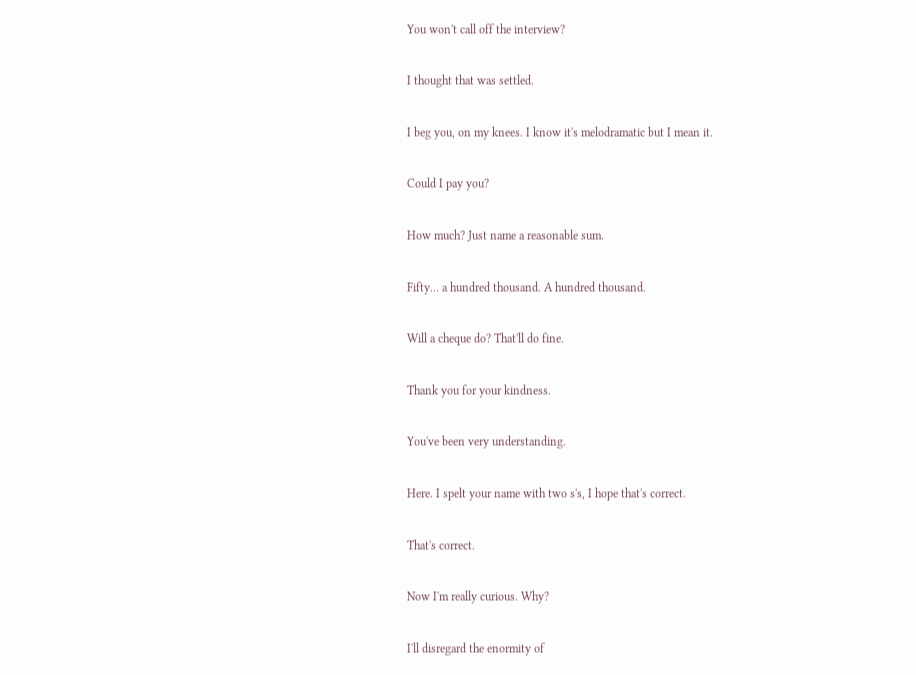You won't call off the interview?

I thought that was settled.

I beg you, on my knees. I know it's melodramatic but I mean it.

Could I pay you?

How much? Just name a reasonable sum.

Fifty... a hundred thousand. A hundred thousand.

Will a cheque do? That'll do fine.

Thank you for your kindness.

You've been very understanding.

Here. I spelt your name with two s's, I hope that's correct.

That's correct.

Now I'm really curious. Why?

I'll disregard the enormity of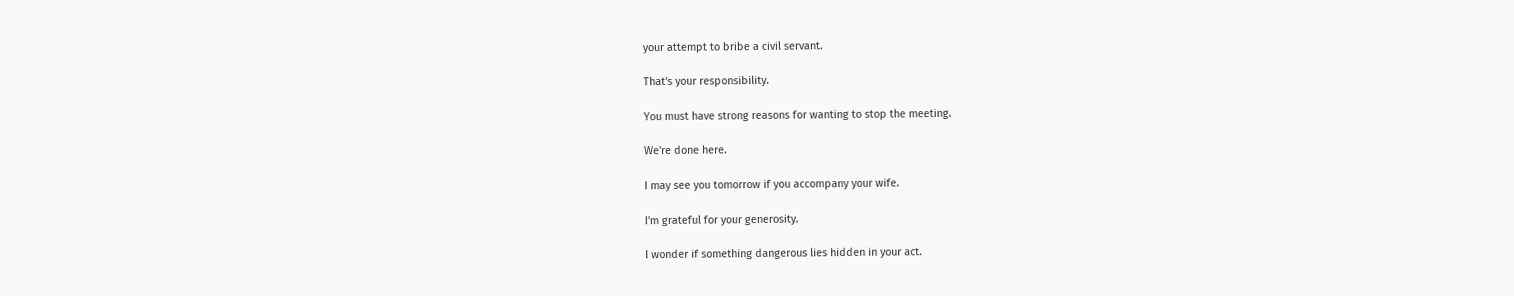your attempt to bribe a civil servant.

That's your responsibility.

You must have strong reasons for wanting to stop the meeting.

We're done here.

I may see you tomorrow if you accompany your wife.

I'm grateful for your generosity.

I wonder if something dangerous lies hidden in your act.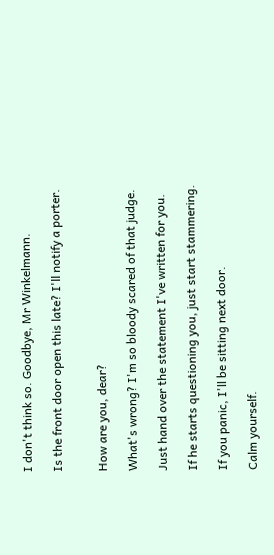I don't think so. Goodbye, Mr Winkelmann.

Is the front door open this late? I'll notify a porter.


How are you, dear?

What's wrong? I'm so bloody scared of that judge.

Just hand over the statement I've written for you.

If he starts questioning you, just start stammering.

If you panic, I'll be sitting next door.

Calm yourself.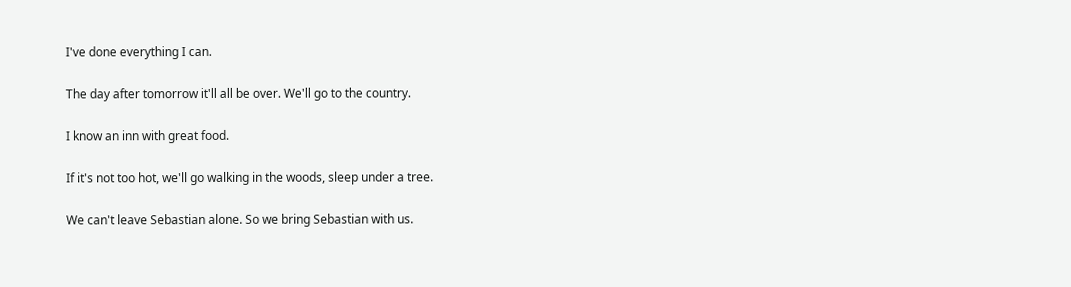I've done everything I can.

The day after tomorrow it'll all be over. We'll go to the country.

I know an inn with great food.

If it's not too hot, we'll go walking in the woods, sleep under a tree.

We can't leave Sebastian alone. So we bring Sebastian with us.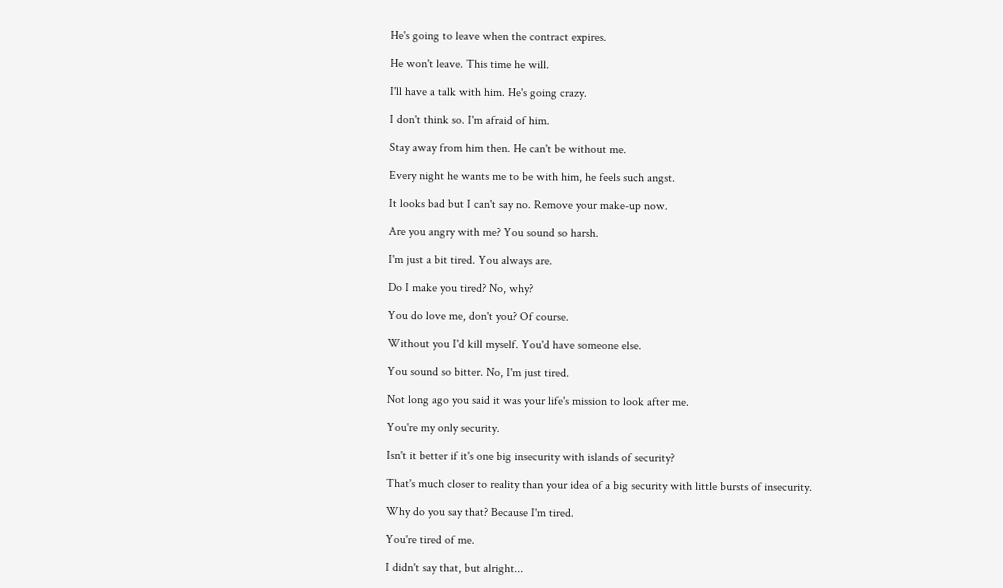He's going to leave when the contract expires.

He won't leave. This time he will.

I'll have a talk with him. He's going crazy.

I don't think so. I'm afraid of him.

Stay away from him then. He can't be without me.

Every night he wants me to be with him, he feels such angst.

It looks bad but I can't say no. Remove your make-up now.

Are you angry with me? You sound so harsh.

I'm just a bit tired. You always are.

Do I make you tired? No, why?

You do love me, don't you? Of course.

Without you I'd kill myself. You'd have someone else.

You sound so bitter. No, I'm just tired.

Not long ago you said it was your life's mission to look after me.

You're my only security.

Isn't it better if it's one big insecurity with islands of security?

That's much closer to reality than your idea of a big security with little bursts of insecurity.

Why do you say that? Because I'm tired.

You're tired of me.

I didn't say that, but alright...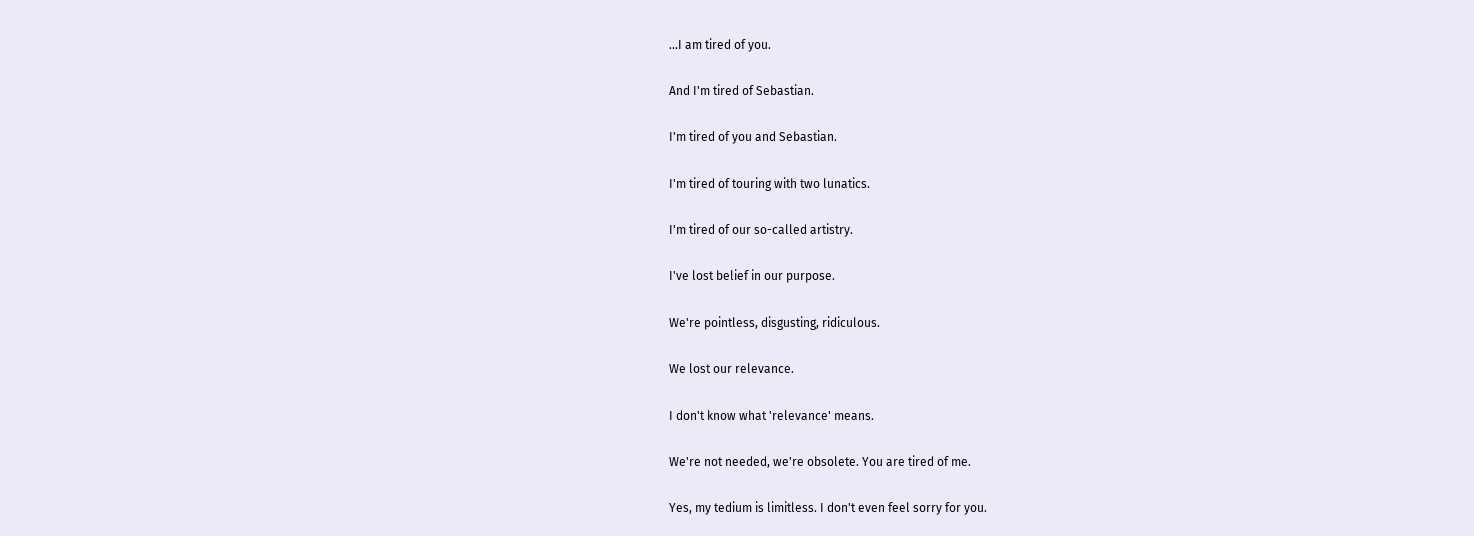...I am tired of you.

And I'm tired of Sebastian.

I'm tired of you and Sebastian.

I'm tired of touring with two lunatics.

I'm tired of our so-called artistry.

I've lost belief in our purpose.

We're pointless, disgusting, ridiculous.

We lost our relevance.

I don't know what 'relevance' means.

We're not needed, we're obsolete. You are tired of me.

Yes, my tedium is limitless. I don't even feel sorry for you.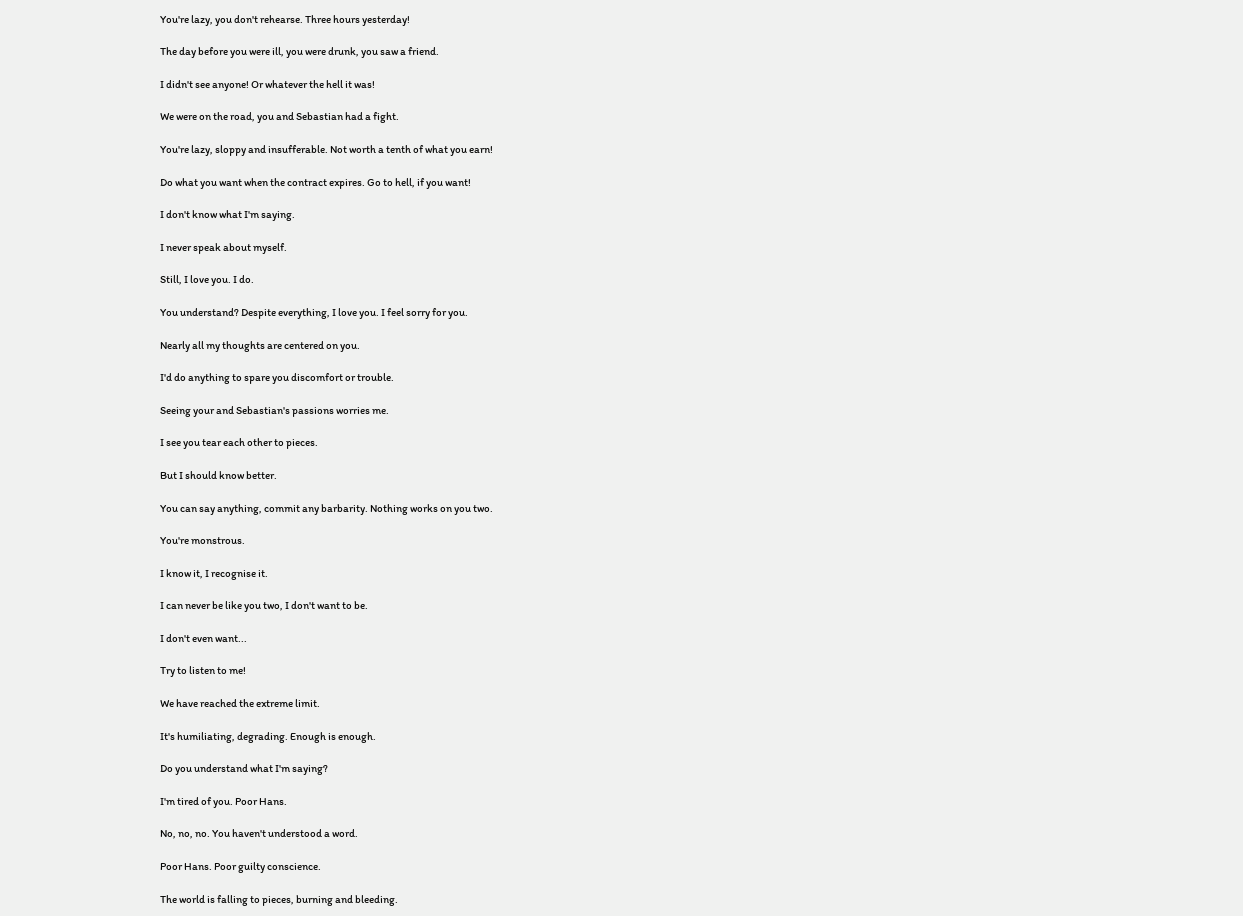You're lazy, you don't rehearse. Three hours yesterday!

The day before you were ill, you were drunk, you saw a friend.

I didn't see anyone! Or whatever the hell it was!

We were on the road, you and Sebastian had a fight.

You're lazy, sloppy and insufferable. Not worth a tenth of what you earn!

Do what you want when the contract expires. Go to hell, if you want!

I don't know what I'm saying.

I never speak about myself.

Still, I love you. I do.

You understand? Despite everything, I love you. I feel sorry for you.

Nearly all my thoughts are centered on you.

I'd do anything to spare you discomfort or trouble.

Seeing your and Sebastian's passions worries me.

I see you tear each other to pieces.

But I should know better.

You can say anything, commit any barbarity. Nothing works on you two.

You're monstrous.

I know it, I recognise it.

I can never be like you two, I don't want to be.

I don't even want...

Try to listen to me!

We have reached the extreme limit.

It's humiliating, degrading. Enough is enough.

Do you understand what I'm saying?

I'm tired of you. Poor Hans.

No, no, no. You haven't understood a word.

Poor Hans. Poor guilty conscience.

The world is falling to pieces, burning and bleeding.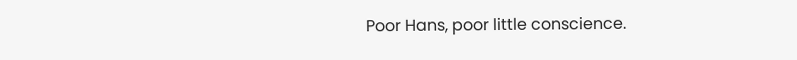Poor Hans, poor little conscience.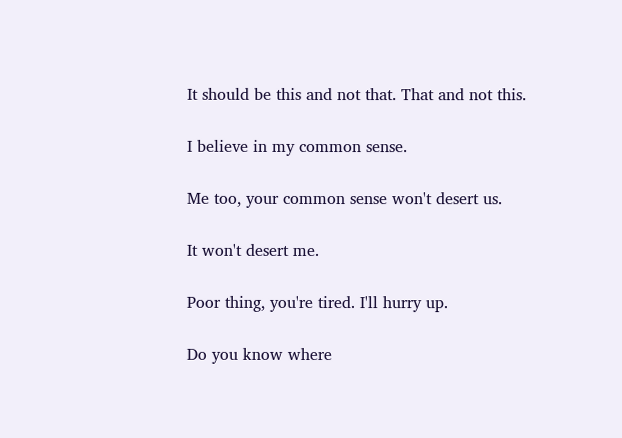It should be this and not that. That and not this.

I believe in my common sense.

Me too, your common sense won't desert us.

It won't desert me.

Poor thing, you're tired. I'll hurry up.

Do you know where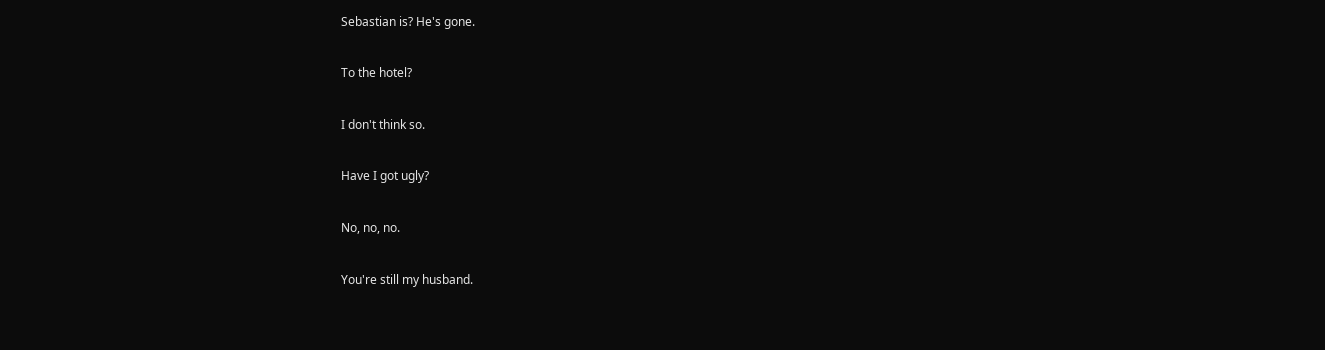Sebastian is? He's gone.

To the hotel?

I don't think so.

Have I got ugly?

No, no, no.

You're still my husband.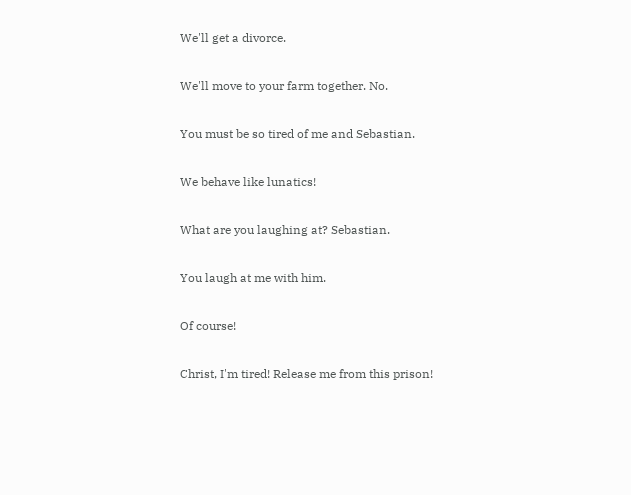We'll get a divorce.

We'll move to your farm together. No.

You must be so tired of me and Sebastian.

We behave like lunatics!

What are you laughing at? Sebastian.

You laugh at me with him.

Of course!

Christ, I'm tired! Release me from this prison!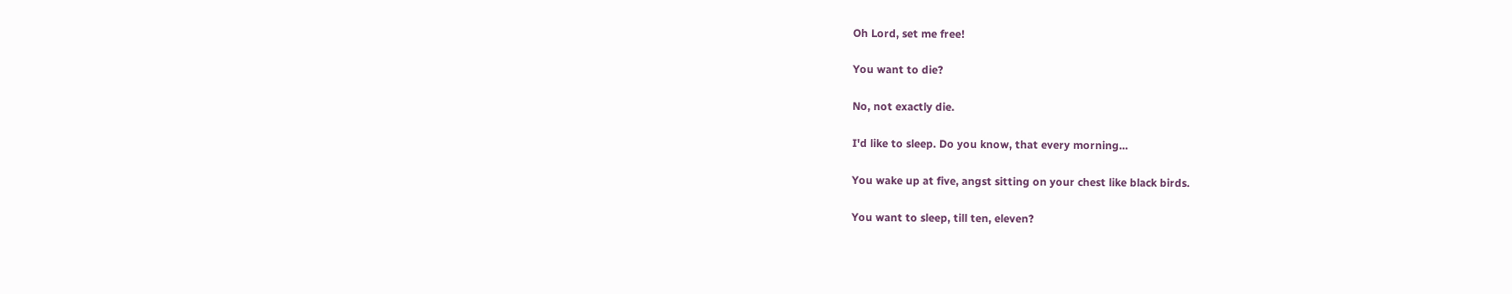Oh Lord, set me free!

You want to die?

No, not exactly die.

I'd like to sleep. Do you know, that every morning...

You wake up at five, angst sitting on your chest like black birds.

You want to sleep, till ten, eleven?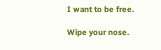I want to be free.

Wipe your nose.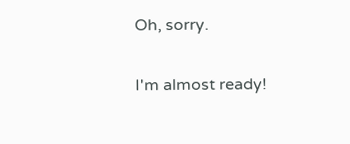Oh, sorry.

I'm almost ready!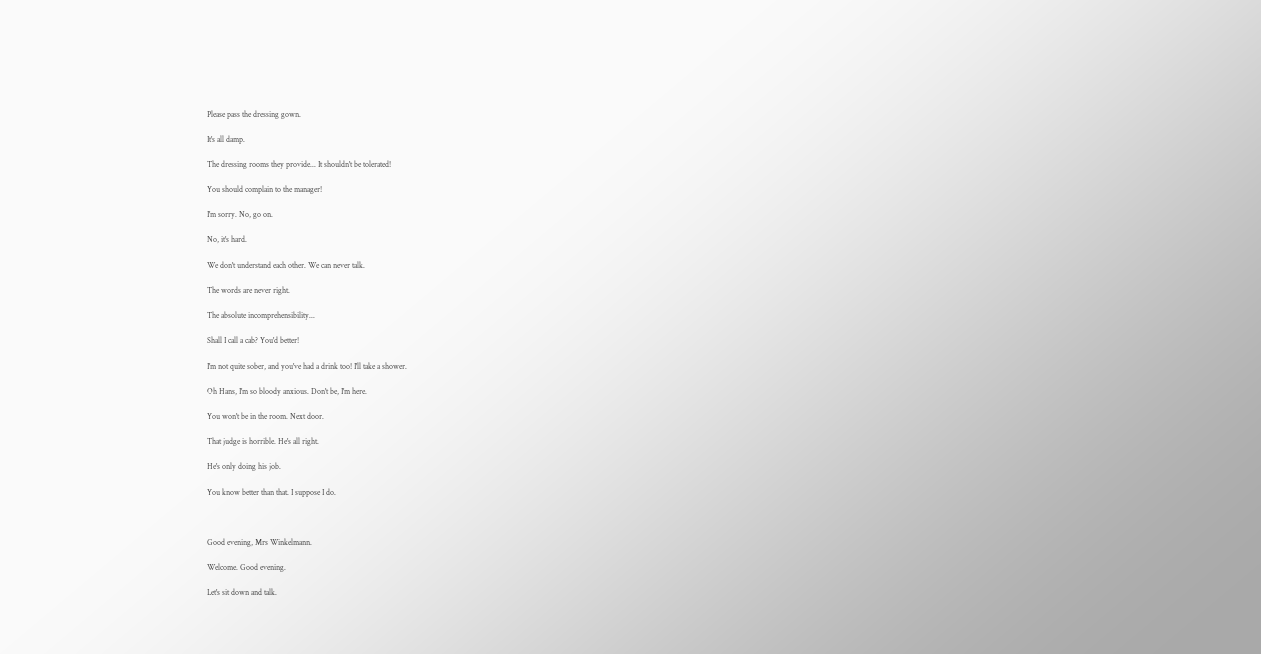Please pass the dressing gown.

It's all damp.

The dressing rooms they provide... It shouldn't be tolerated!

You should complain to the manager!

I'm sorry. No, go on.

No, it's hard.

We don't understand each other. We can never talk.

The words are never right.

The absolute incomprehensibility...

Shall I call a cab? You'd better!

I'm not quite sober, and you've had a drink too! I'll take a shower.

Oh Hans, I'm so bloody anxious. Don't be, I'm here.

You won't be in the room. Next door.

That judge is horrible. He's all right.

He's only doing his job.

You know better than that. I suppose I do.



Good evening, Mrs Winkelmann.

Welcome. Good evening.

Let's sit down and talk.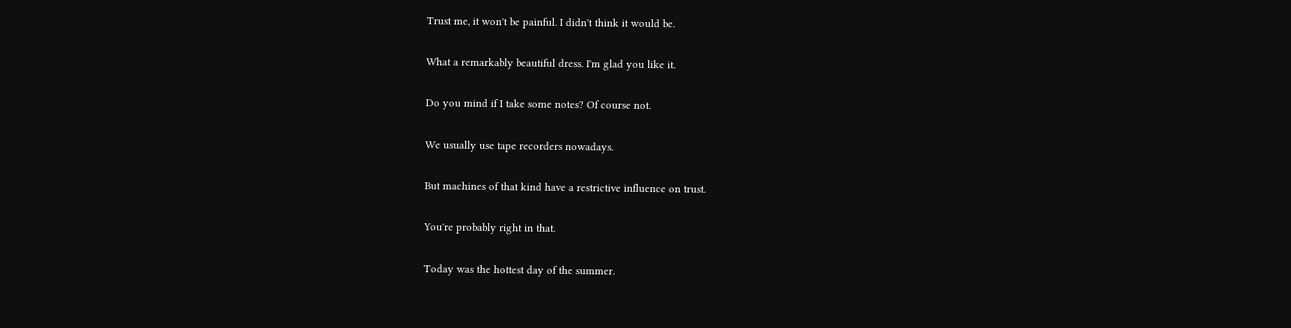Trust me, it won't be painful. I didn't think it would be.

What a remarkably beautiful dress. I'm glad you like it.

Do you mind if I take some notes? Of course not.

We usually use tape recorders nowadays.

But machines of that kind have a restrictive influence on trust.

You're probably right in that.

Today was the hottest day of the summer.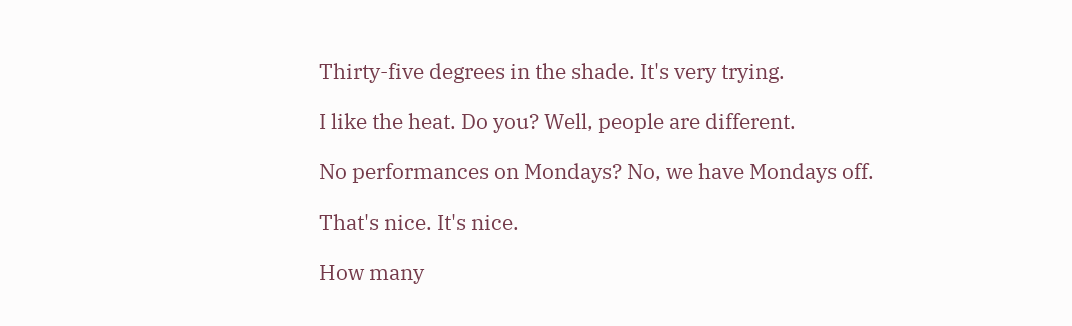Thirty-five degrees in the shade. It's very trying.

I like the heat. Do you? Well, people are different.

No performances on Mondays? No, we have Mondays off.

That's nice. It's nice.

How many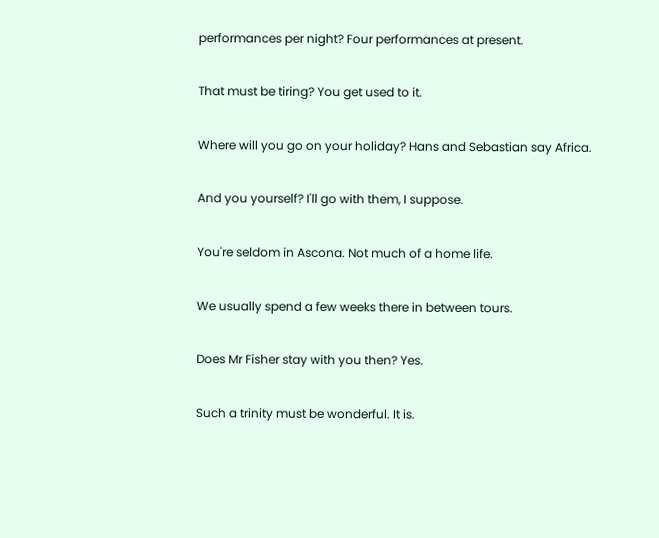performances per night? Four performances at present.

That must be tiring? You get used to it.

Where will you go on your holiday? Hans and Sebastian say Africa.

And you yourself? I'll go with them, I suppose.

You're seldom in Ascona. Not much of a home life.

We usually spend a few weeks there in between tours.

Does Mr Fisher stay with you then? Yes.

Such a trinity must be wonderful. It is.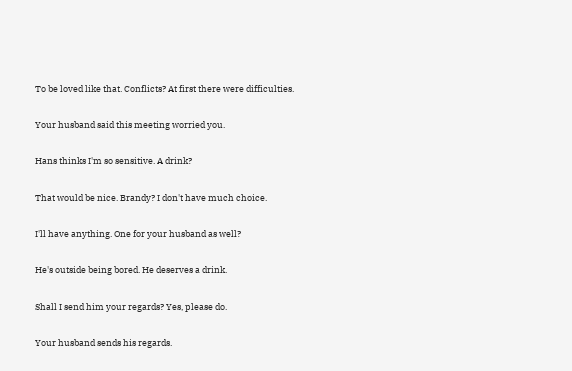To be loved like that. Conflicts? At first there were difficulties.

Your husband said this meeting worried you.

Hans thinks I'm so sensitive. A drink?

That would be nice. Brandy? I don't have much choice.

I'll have anything. One for your husband as well?

He's outside being bored. He deserves a drink.

Shall I send him your regards? Yes, please do.

Your husband sends his regards.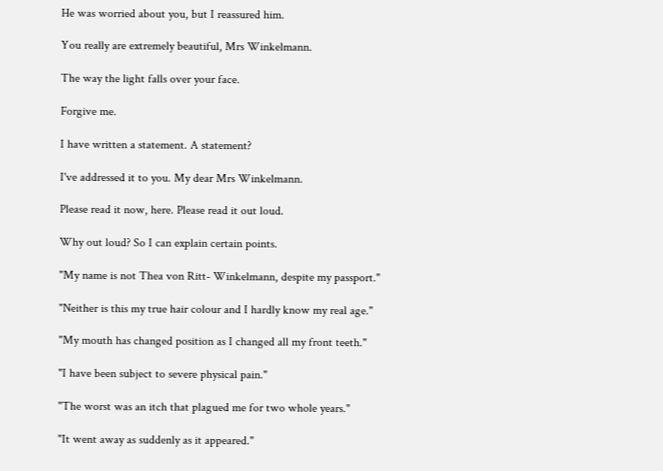He was worried about you, but I reassured him.

You really are extremely beautiful, Mrs Winkelmann.

The way the light falls over your face.

Forgive me.

I have written a statement. A statement?

I've addressed it to you. My dear Mrs Winkelmann.

Please read it now, here. Please read it out loud.

Why out loud? So I can explain certain points.

"My name is not Thea von Ritt- Winkelmann, despite my passport."

"Neither is this my true hair colour and I hardly know my real age."

"My mouth has changed position as I changed all my front teeth."

"I have been subject to severe physical pain."

"The worst was an itch that plagued me for two whole years."

"It went away as suddenly as it appeared."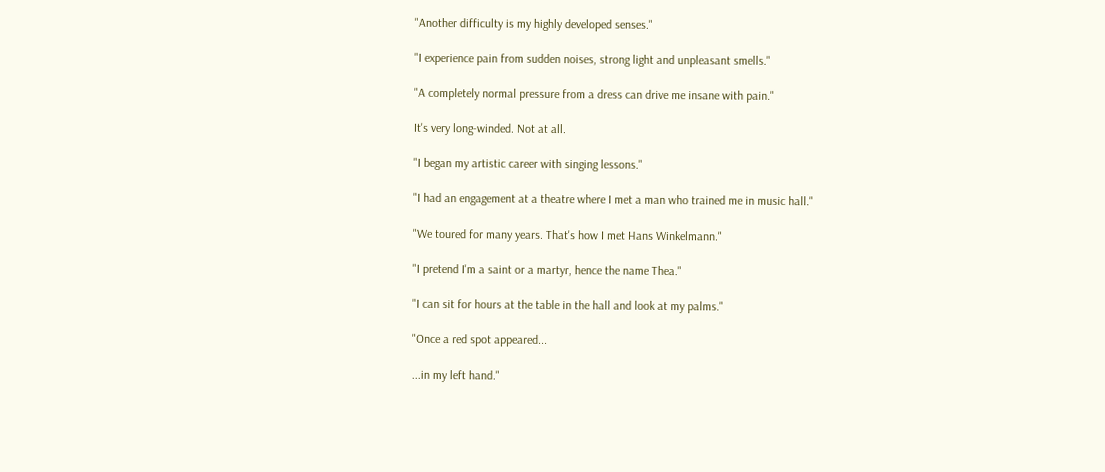"Another difficulty is my highly developed senses."

"I experience pain from sudden noises, strong light and unpleasant smells."

"A completely normal pressure from a dress can drive me insane with pain."

It's very long-winded. Not at all.

"I began my artistic career with singing lessons."

"I had an engagement at a theatre where I met a man who trained me in music hall."

"We toured for many years. That's how I met Hans Winkelmann."

"I pretend I'm a saint or a martyr, hence the name Thea."

"I can sit for hours at the table in the hall and look at my palms."

"Once a red spot appeared...

...in my left hand."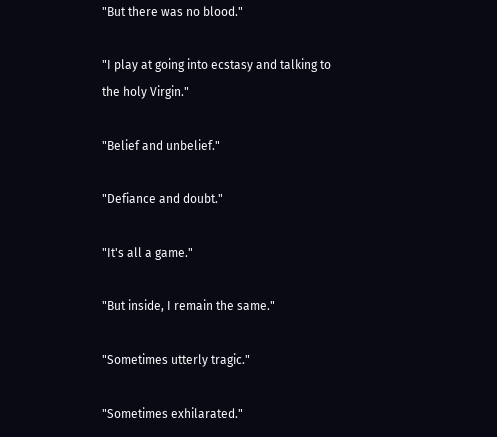"But there was no blood."

"I play at going into ecstasy and talking to the holy Virgin."

"Belief and unbelief."

"Defiance and doubt."

"It's all a game."

"But inside, I remain the same."

"Sometimes utterly tragic."

"Sometimes exhilarated."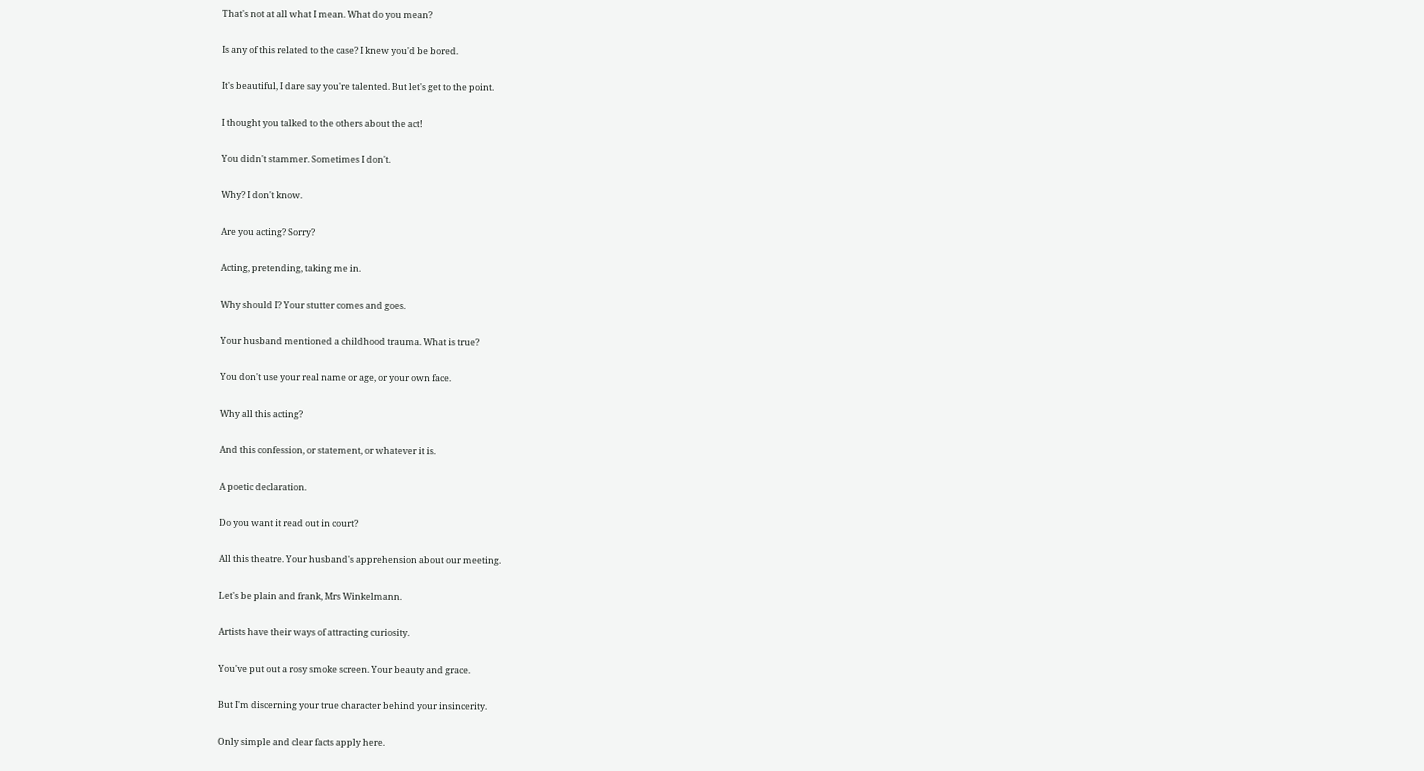That's not at all what I mean. What do you mean?

Is any of this related to the case? I knew you'd be bored.

It's beautiful, I dare say you're talented. But let's get to the point.

I thought you talked to the others about the act!

You didn't stammer. Sometimes I don't.

Why? I don't know.

Are you acting? Sorry?

Acting, pretending, taking me in.

Why should I? Your stutter comes and goes.

Your husband mentioned a childhood trauma. What is true?

You don't use your real name or age, or your own face.

Why all this acting?

And this confession, or statement, or whatever it is.

A poetic declaration.

Do you want it read out in court?

All this theatre. Your husband's apprehension about our meeting.

Let's be plain and frank, Mrs Winkelmann.

Artists have their ways of attracting curiosity.

You've put out a rosy smoke screen. Your beauty and grace.

But I'm discerning your true character behind your insincerity.

Only simple and clear facts apply here.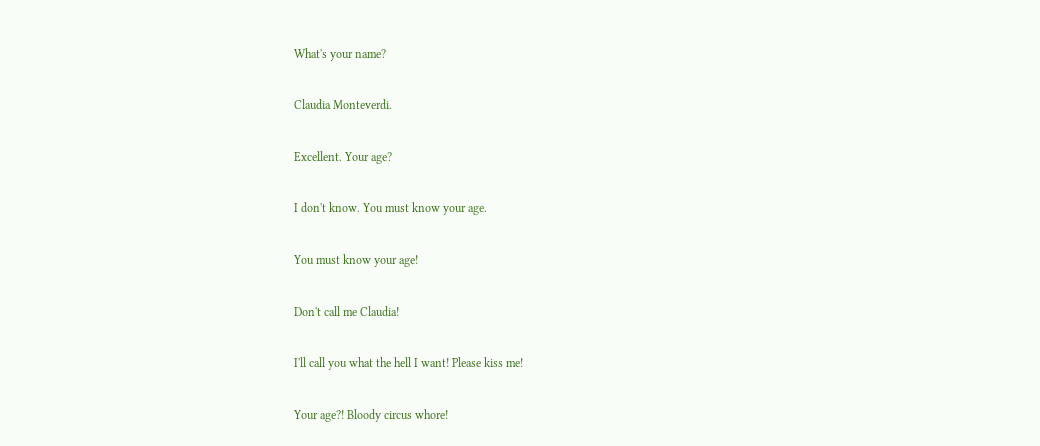What's your name?

Claudia Monteverdi.

Excellent. Your age?

I don't know. You must know your age.

You must know your age!

Don't call me Claudia!

I'll call you what the hell I want! Please kiss me!

Your age?! Bloody circus whore!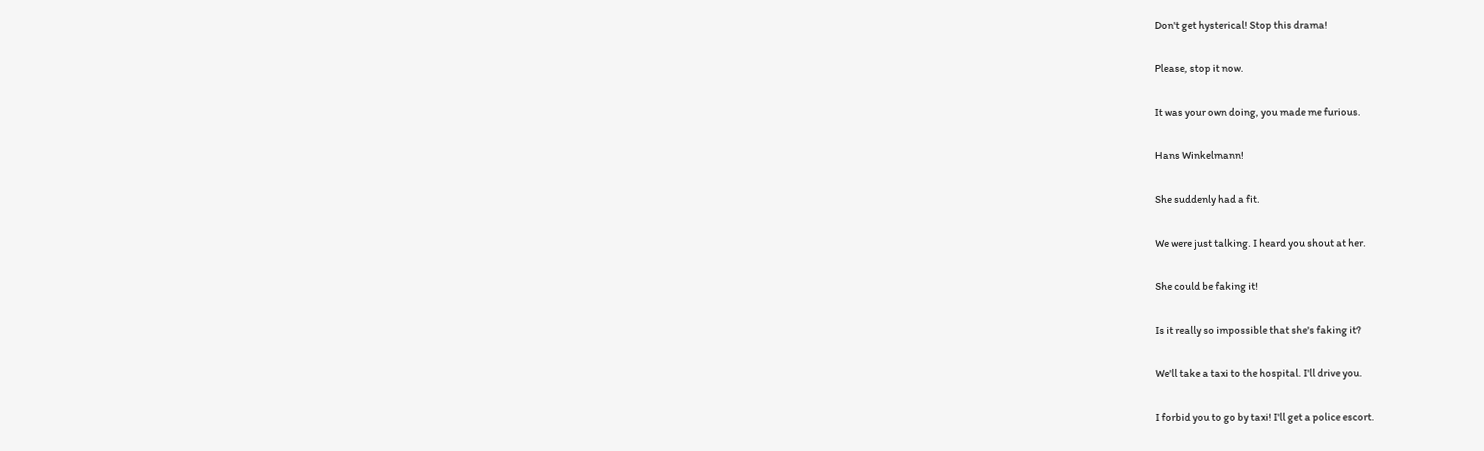Don't get hysterical! Stop this drama!

Please, stop it now.

It was your own doing, you made me furious.

Hans Winkelmann!

She suddenly had a fit.

We were just talking. I heard you shout at her.

She could be faking it!

Is it really so impossible that she's faking it?

We'll take a taxi to the hospital. I'll drive you.

I forbid you to go by taxi! I'll get a police escort.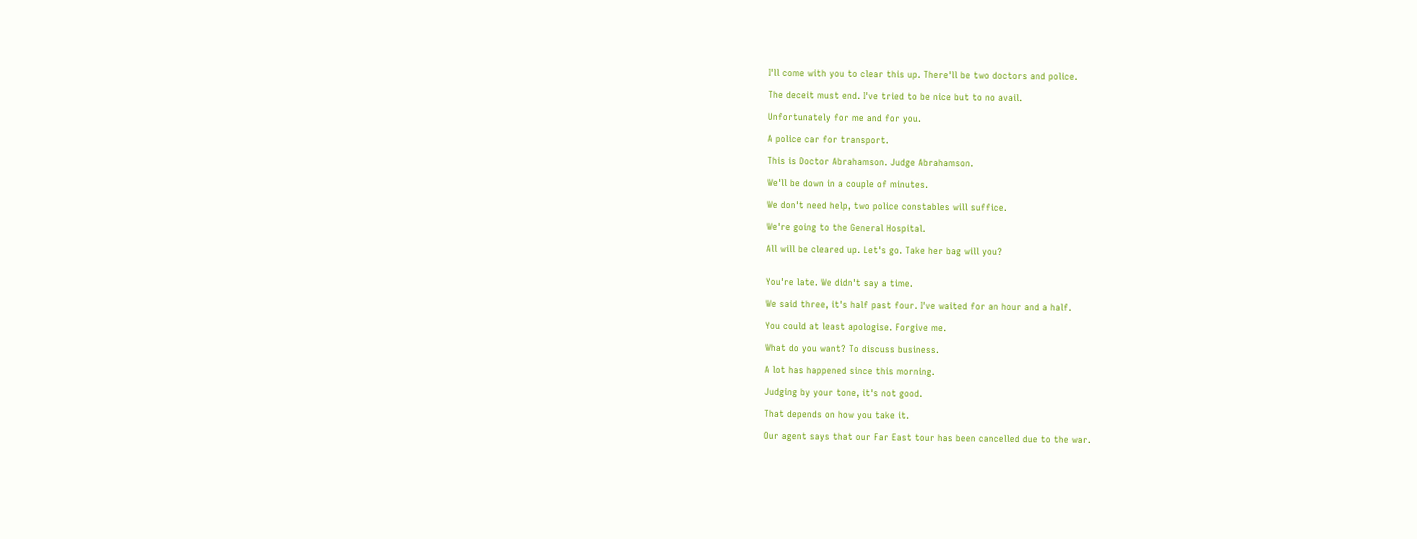I'll come with you to clear this up. There'll be two doctors and police.

The deceit must end. I've tried to be nice but to no avail.

Unfortunately for me and for you.

A police car for transport.

This is Doctor Abrahamson. Judge Abrahamson.

We'll be down in a couple of minutes.

We don't need help, two police constables will suffice.

We're going to the General Hospital.

All will be cleared up. Let's go. Take her bag will you?


You're late. We didn't say a time.

We said three, it's half past four. I've waited for an hour and a half.

You could at least apologise. Forgive me.

What do you want? To discuss business.

A lot has happened since this morning.

Judging by your tone, it's not good.

That depends on how you take it.

Our agent says that our Far East tour has been cancelled due to the war.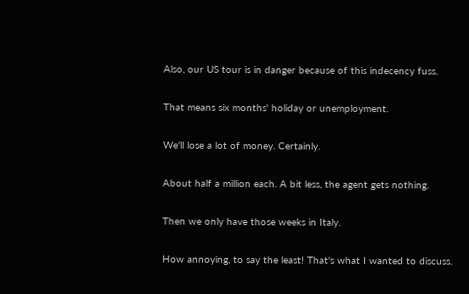Also, our US tour is in danger because of this indecency fuss.

That means six months' holiday or unemployment.

We'll lose a lot of money. Certainly.

About half a million each. A bit less, the agent gets nothing.

Then we only have those weeks in Italy.

How annoying, to say the least! That's what I wanted to discuss.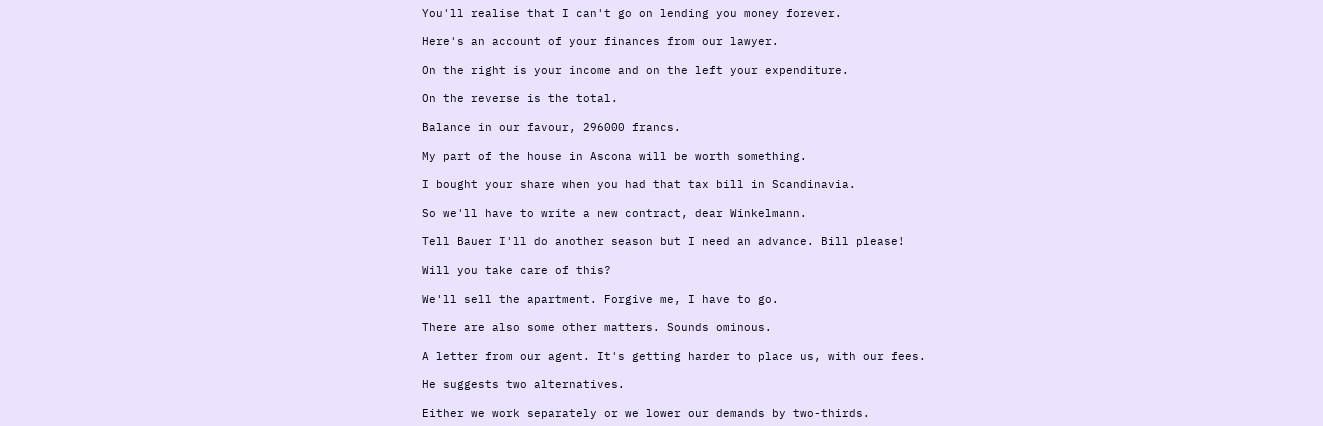You'll realise that I can't go on lending you money forever.

Here's an account of your finances from our lawyer.

On the right is your income and on the left your expenditure.

On the reverse is the total.

Balance in our favour, 296000 francs.

My part of the house in Ascona will be worth something.

I bought your share when you had that tax bill in Scandinavia.

So we'll have to write a new contract, dear Winkelmann.

Tell Bauer I'll do another season but I need an advance. Bill please!

Will you take care of this?

We'll sell the apartment. Forgive me, I have to go.

There are also some other matters. Sounds ominous.

A letter from our agent. It's getting harder to place us, with our fees.

He suggests two alternatives.

Either we work separately or we lower our demands by two-thirds.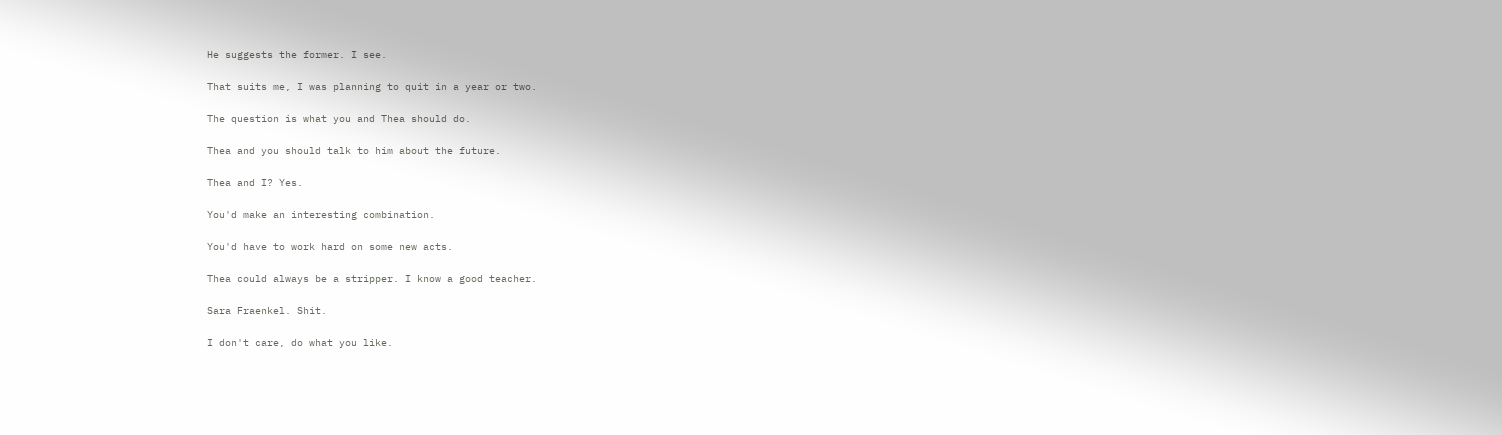He suggests the former. I see.

That suits me, I was planning to quit in a year or two.

The question is what you and Thea should do.

Thea and you should talk to him about the future.

Thea and I? Yes.

You'd make an interesting combination.

You'd have to work hard on some new acts.

Thea could always be a stripper. I know a good teacher.

Sara Fraenkel. Shit.

I don't care, do what you like.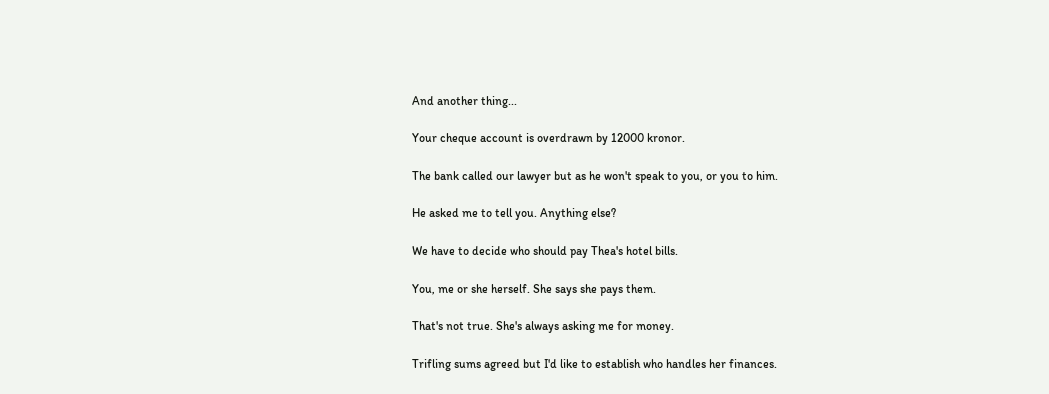And another thing...

Your cheque account is overdrawn by 12000 kronor.

The bank called our lawyer but as he won't speak to you, or you to him.

He asked me to tell you. Anything else?

We have to decide who should pay Thea's hotel bills.

You, me or she herself. She says she pays them.

That's not true. She's always asking me for money.

Trifling sums agreed but I'd like to establish who handles her finances.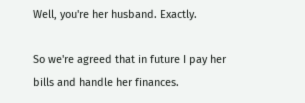Well, you're her husband. Exactly.

So we're agreed that in future I pay her bills and handle her finances.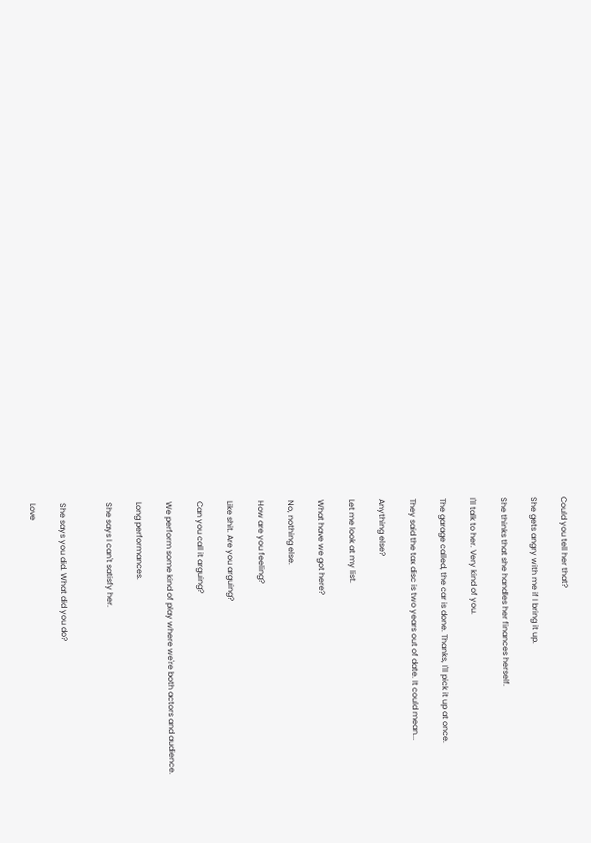Could you tell her that?

She gets angry with me if I bring it up.

She thinks that she handles her finances herself.

I'll talk to her. Very kind of you.

The garage called, the car is done. Thanks, I'll pick it up at once.

They said the tax disc is two years out of date. It could mean...

Anything else?

Let me look at my list.

What have we got here?

No, nothing else.

How are you feeling?

Like shit. Are you arguing?

Can you call it arguing?

We perform some kind of play where we're both actors and audience.

Long performances.

She says I can't satisfy her.


She says you did. What did you do?

Love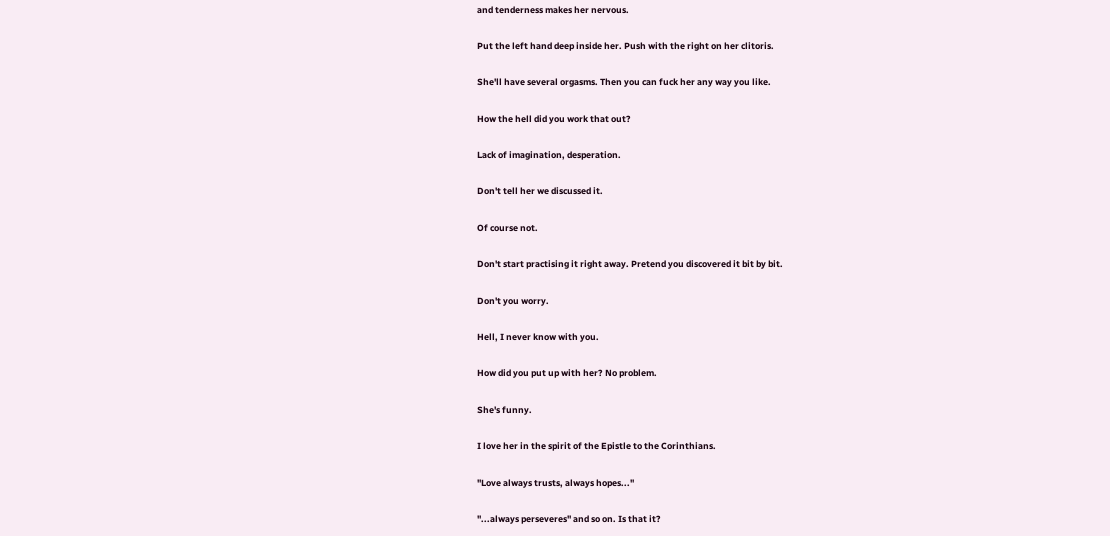and tenderness makes her nervous.

Put the left hand deep inside her. Push with the right on her clitoris.

She'll have several orgasms. Then you can fuck her any way you like.

How the hell did you work that out?

Lack of imagination, desperation.

Don't tell her we discussed it.

Of course not.

Don't start practising it right away. Pretend you discovered it bit by bit.

Don't you worry.

Hell, I never know with you.

How did you put up with her? No problem.

She's funny.

I love her in the spirit of the Epistle to the Corinthians.

"Love always trusts, always hopes..."

"...always perseveres" and so on. Is that it?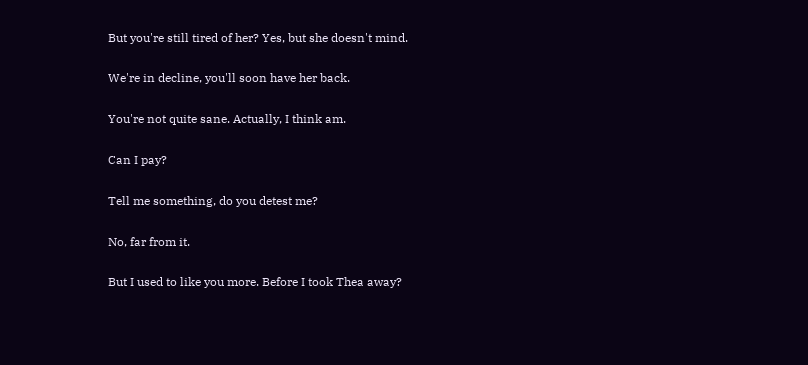But you're still tired of her? Yes, but she doesn't mind.

We're in decline, you'll soon have her back.

You're not quite sane. Actually, I think am.

Can I pay?

Tell me something, do you detest me?

No, far from it.

But I used to like you more. Before I took Thea away?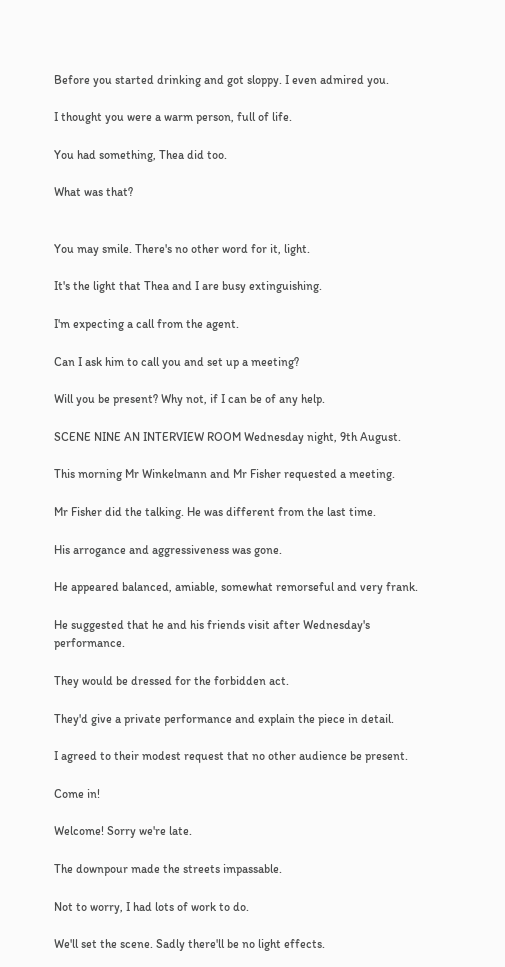Before you started drinking and got sloppy. I even admired you.

I thought you were a warm person, full of life.

You had something, Thea did too.

What was that?


You may smile. There's no other word for it, light.

It's the light that Thea and I are busy extinguishing.

I'm expecting a call from the agent.

Can I ask him to call you and set up a meeting?

Will you be present? Why not, if I can be of any help.

SCENE NINE AN INTERVIEW ROOM Wednesday night, 9th August.

This morning Mr Winkelmann and Mr Fisher requested a meeting.

Mr Fisher did the talking. He was different from the last time.

His arrogance and aggressiveness was gone.

He appeared balanced, amiable, somewhat remorseful and very frank.

He suggested that he and his friends visit after Wednesday's performance.

They would be dressed for the forbidden act.

They'd give a private performance and explain the piece in detail.

I agreed to their modest request that no other audience be present.

Come in!

Welcome! Sorry we're late.

The downpour made the streets impassable.

Not to worry, I had lots of work to do.

We'll set the scene. Sadly there'll be no light effects.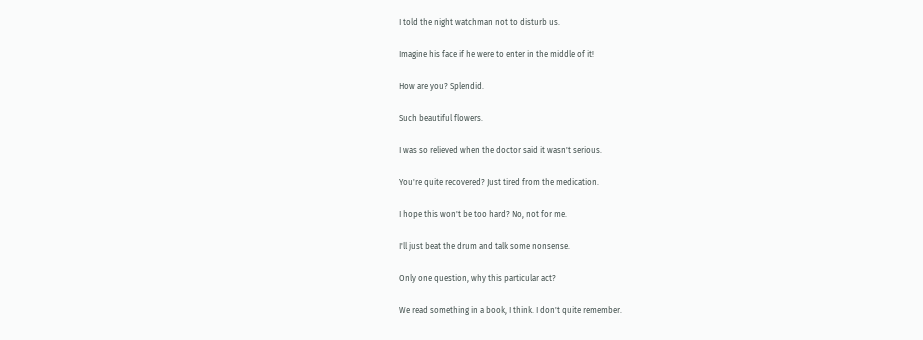I told the night watchman not to disturb us.

Imagine his face if he were to enter in the middle of it!

How are you? Splendid.

Such beautiful flowers.

I was so relieved when the doctor said it wasn't serious.

You're quite recovered? Just tired from the medication.

I hope this won't be too hard? No, not for me.

I'll just beat the drum and talk some nonsense.

Only one question, why this particular act?

We read something in a book, I think. I don't quite remember.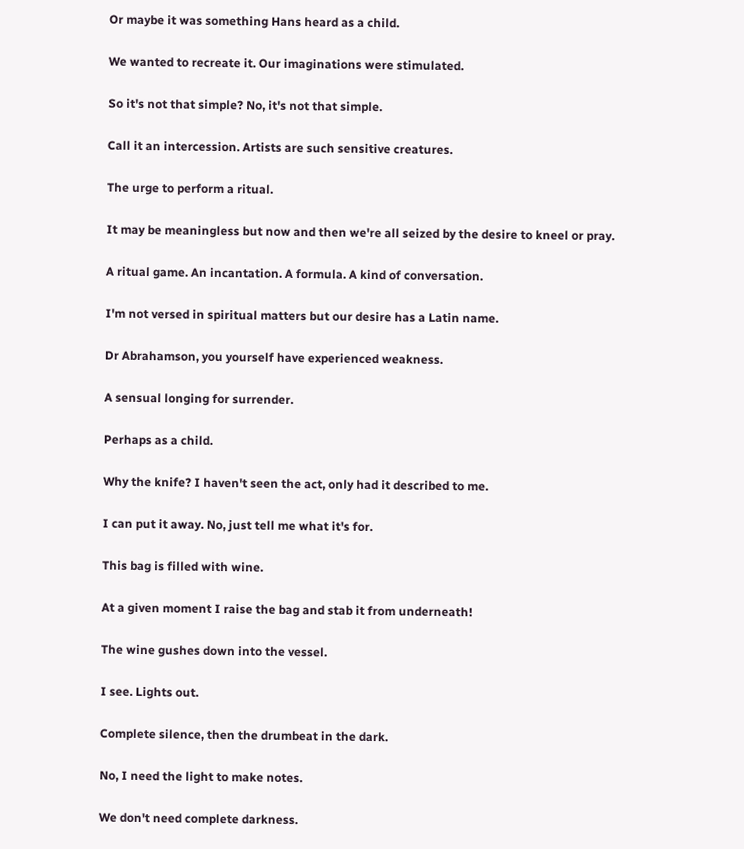Or maybe it was something Hans heard as a child.

We wanted to recreate it. Our imaginations were stimulated.

So it's not that simple? No, it's not that simple.

Call it an intercession. Artists are such sensitive creatures.

The urge to perform a ritual.

It may be meaningless but now and then we're all seized by the desire to kneel or pray.

A ritual game. An incantation. A formula. A kind of conversation.

I'm not versed in spiritual matters but our desire has a Latin name.

Dr Abrahamson, you yourself have experienced weakness.

A sensual longing for surrender.

Perhaps as a child.

Why the knife? I haven't seen the act, only had it described to me.

I can put it away. No, just tell me what it's for.

This bag is filled with wine.

At a given moment I raise the bag and stab it from underneath!

The wine gushes down into the vessel.

I see. Lights out.

Complete silence, then the drumbeat in the dark.

No, I need the light to make notes.

We don't need complete darkness.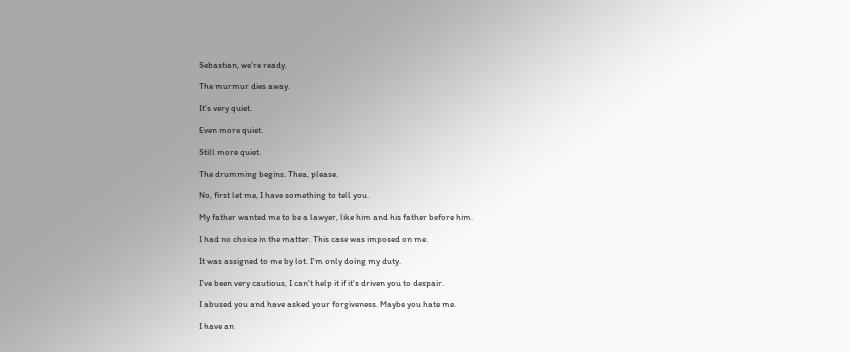Sebastian, we're ready.

The murmur dies away.

It's very quiet.

Even more quiet.

Still more quiet.

The drumming begins. Thea, please.

No, first let me, I have something to tell you.

My father wanted me to be a lawyer, like him and his father before him.

I had no choice in the matter. This case was imposed on me.

It was assigned to me by lot. I'm only doing my duty.

I've been very cautious, I can't help it if it's driven you to despair.

I abused you and have asked your forgiveness. Maybe you hate me.

I have an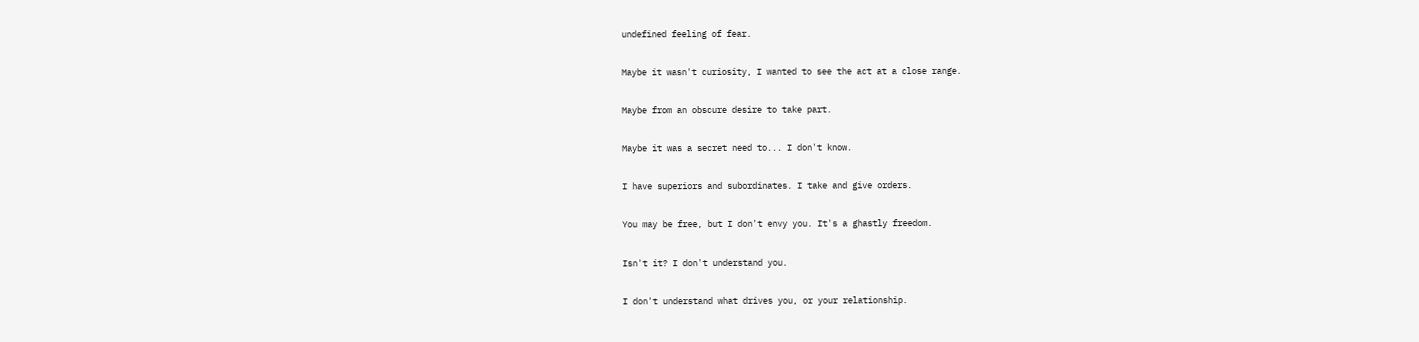undefined feeling of fear.

Maybe it wasn't curiosity, I wanted to see the act at a close range.

Maybe from an obscure desire to take part.

Maybe it was a secret need to... I don't know.

I have superiors and subordinates. I take and give orders.

You may be free, but I don't envy you. It's a ghastly freedom.

Isn't it? I don't understand you.

I don't understand what drives you, or your relationship.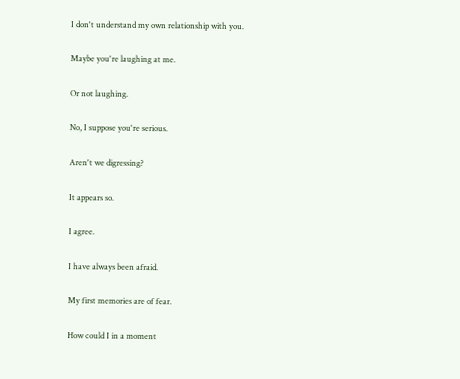I don't understand my own relationship with you.

Maybe you're laughing at me.

Or not laughing.

No, I suppose you're serious.

Aren't we digressing?

It appears so.

I agree.

I have always been afraid.

My first memories are of fear.

How could I in a moment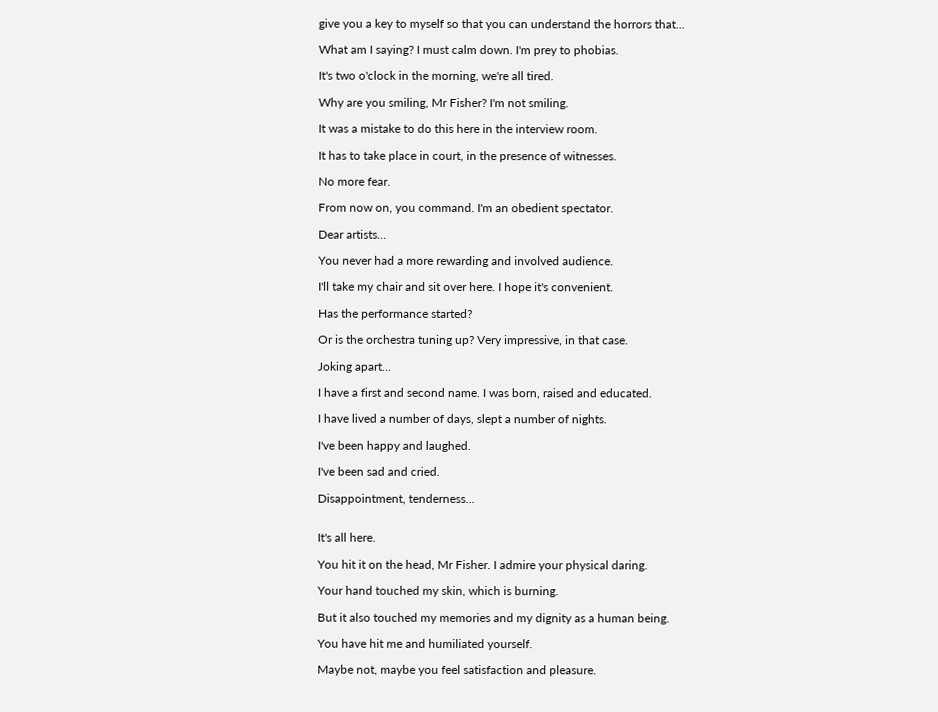give you a key to myself so that you can understand the horrors that...

What am I saying? I must calm down. I'm prey to phobias.

It's two o'clock in the morning, we're all tired.

Why are you smiling, Mr Fisher? I'm not smiling.

It was a mistake to do this here in the interview room.

It has to take place in court, in the presence of witnesses.

No more fear.

From now on, you command. I'm an obedient spectator.

Dear artists...

You never had a more rewarding and involved audience.

I'll take my chair and sit over here. I hope it's convenient.

Has the performance started?

Or is the orchestra tuning up? Very impressive, in that case.

Joking apart...

I have a first and second name. I was born, raised and educated.

I have lived a number of days, slept a number of nights.

I've been happy and laughed.

I've been sad and cried.

Disappointment, tenderness...


It's all here.

You hit it on the head, Mr Fisher. I admire your physical daring.

Your hand touched my skin, which is burning.

But it also touched my memories and my dignity as a human being.

You have hit me and humiliated yourself.

Maybe not, maybe you feel satisfaction and pleasure.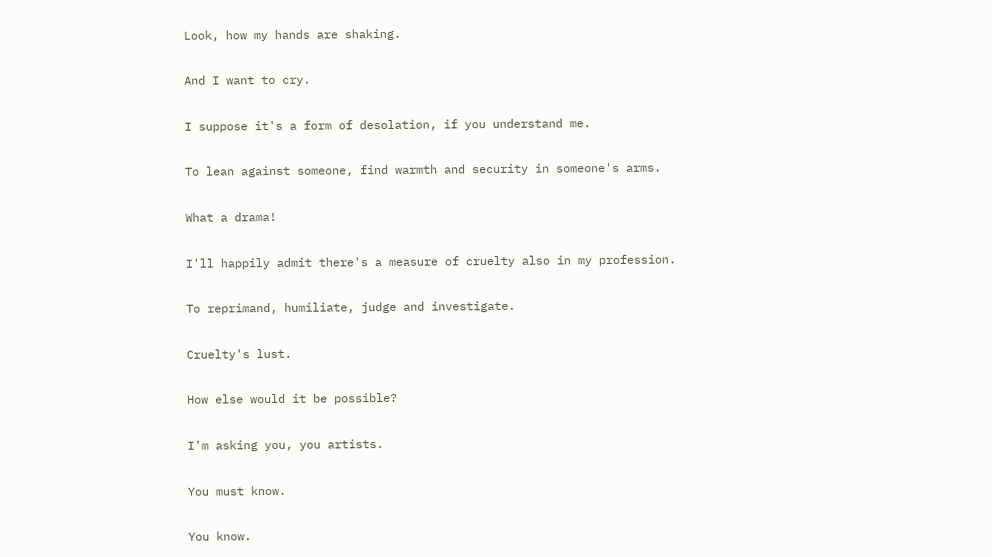Look, how my hands are shaking.

And I want to cry.

I suppose it's a form of desolation, if you understand me.

To lean against someone, find warmth and security in someone's arms.

What a drama!

I'll happily admit there's a measure of cruelty also in my profession.

To reprimand, humiliate, judge and investigate.

Cruelty's lust.

How else would it be possible?

I'm asking you, you artists.

You must know.

You know.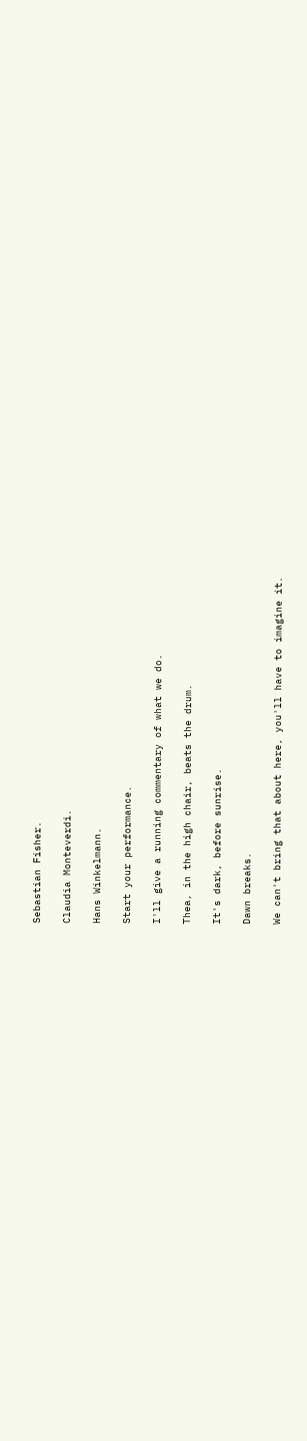Sebastian Fisher.

Claudia Monteverdi.

Hans Winkelmann.

Start your performance.

I'll give a running commentary of what we do.

Thea, in the high chair, beats the drum.

It's dark, before sunrise.

Dawn breaks.

We can't bring that about here, you'll have to imagine it.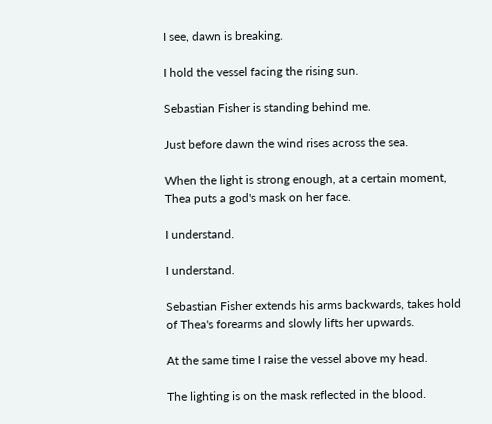I see, dawn is breaking.

I hold the vessel facing the rising sun.

Sebastian Fisher is standing behind me.

Just before dawn the wind rises across the sea.

When the light is strong enough, at a certain moment, Thea puts a god's mask on her face.

I understand.

I understand.

Sebastian Fisher extends his arms backwards, takes hold of Thea's forearms and slowly lifts her upwards.

At the same time I raise the vessel above my head.

The lighting is on the mask reflected in the blood.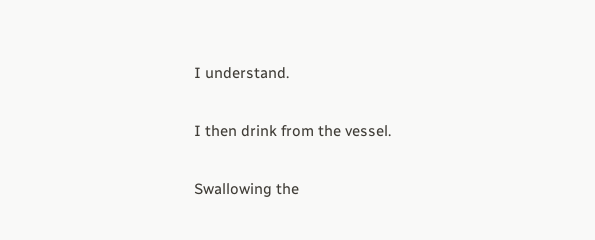I understand.

I then drink from the vessel.

Swallowing the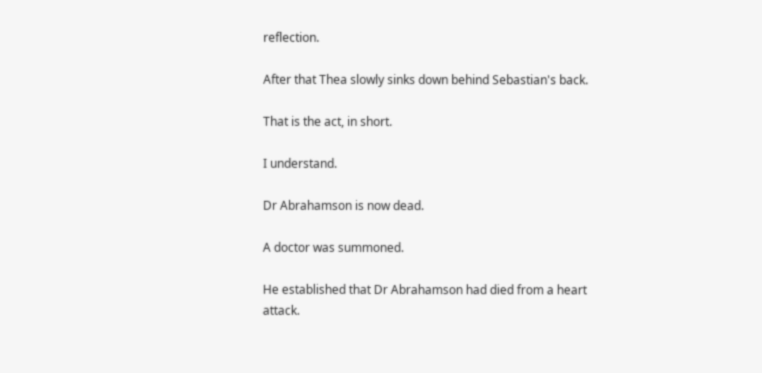reflection.

After that Thea slowly sinks down behind Sebastian's back.

That is the act, in short.

I understand.

Dr Abrahamson is now dead.

A doctor was summoned.

He established that Dr Abrahamson had died from a heart attack.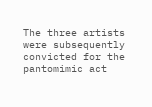The three artists were subsequently convicted for the pantomimic act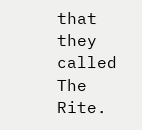that they called The Rite.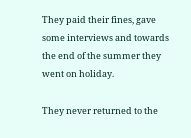They paid their fines, gave some interviews and towards the end of the summer they went on holiday.

They never returned to the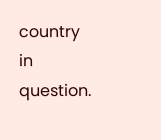country in question.